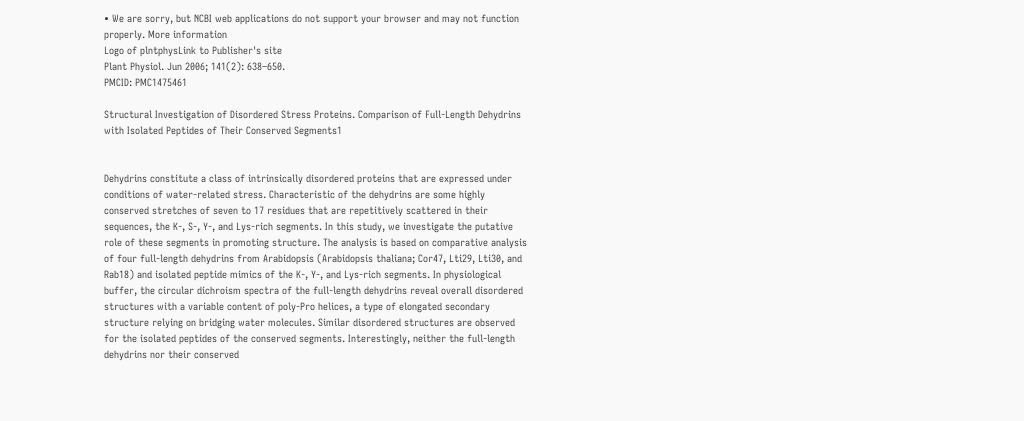• We are sorry, but NCBI web applications do not support your browser and may not function properly. More information
Logo of plntphysLink to Publisher's site
Plant Physiol. Jun 2006; 141(2): 638–650.
PMCID: PMC1475461

Structural Investigation of Disordered Stress Proteins. Comparison of Full-Length Dehydrins with Isolated Peptides of Their Conserved Segments1


Dehydrins constitute a class of intrinsically disordered proteins that are expressed under conditions of water-related stress. Characteristic of the dehydrins are some highly conserved stretches of seven to 17 residues that are repetitively scattered in their sequences, the K-, S-, Y-, and Lys-rich segments. In this study, we investigate the putative role of these segments in promoting structure. The analysis is based on comparative analysis of four full-length dehydrins from Arabidopsis (Arabidopsis thaliana; Cor47, Lti29, Lti30, and Rab18) and isolated peptide mimics of the K-, Y-, and Lys-rich segments. In physiological buffer, the circular dichroism spectra of the full-length dehydrins reveal overall disordered structures with a variable content of poly-Pro helices, a type of elongated secondary structure relying on bridging water molecules. Similar disordered structures are observed for the isolated peptides of the conserved segments. Interestingly, neither the full-length dehydrins nor their conserved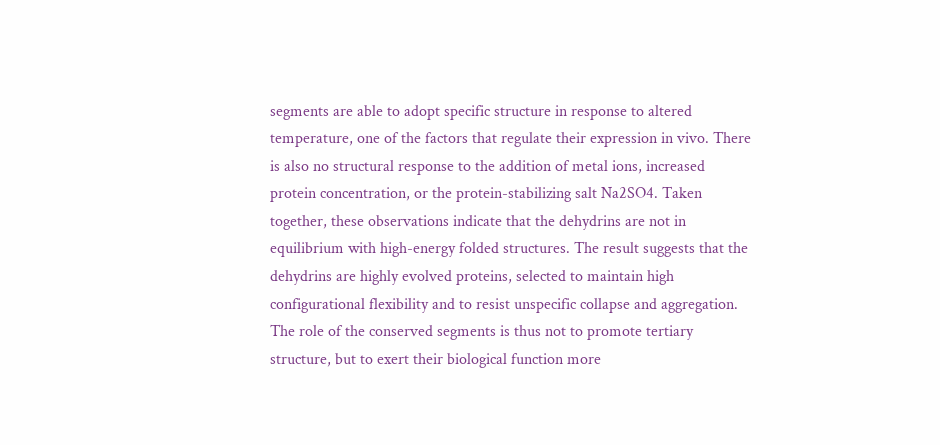segments are able to adopt specific structure in response to altered temperature, one of the factors that regulate their expression in vivo. There is also no structural response to the addition of metal ions, increased protein concentration, or the protein-stabilizing salt Na2SO4. Taken together, these observations indicate that the dehydrins are not in equilibrium with high-energy folded structures. The result suggests that the dehydrins are highly evolved proteins, selected to maintain high configurational flexibility and to resist unspecific collapse and aggregation. The role of the conserved segments is thus not to promote tertiary structure, but to exert their biological function more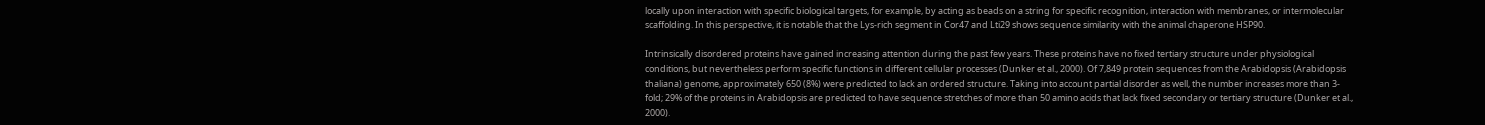locally upon interaction with specific biological targets, for example, by acting as beads on a string for specific recognition, interaction with membranes, or intermolecular scaffolding. In this perspective, it is notable that the Lys-rich segment in Cor47 and Lti29 shows sequence similarity with the animal chaperone HSP90.

Intrinsically disordered proteins have gained increasing attention during the past few years. These proteins have no fixed tertiary structure under physiological conditions, but nevertheless perform specific functions in different cellular processes (Dunker et al., 2000). Of 7,849 protein sequences from the Arabidopsis (Arabidopsis thaliana) genome, approximately 650 (8%) were predicted to lack an ordered structure. Taking into account partial disorder as well, the number increases more than 3-fold; 29% of the proteins in Arabidopsis are predicted to have sequence stretches of more than 50 amino acids that lack fixed secondary or tertiary structure (Dunker et al., 2000).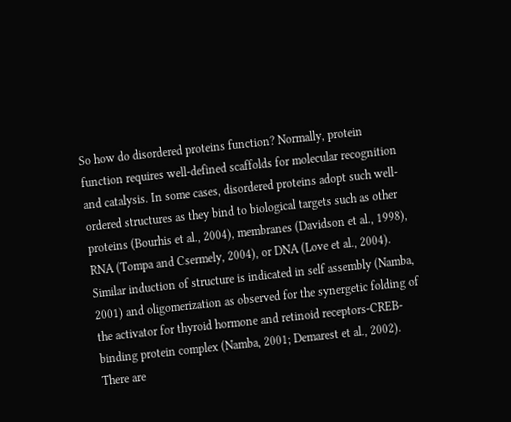So how do disordered proteins function? Normally, protein function requires well-defined scaffolds for molecular recognition and catalysis. In some cases, disordered proteins adopt such well-ordered structures as they bind to biological targets such as other proteins (Bourhis et al., 2004), membranes (Davidson et al., 1998), RNA (Tompa and Csermely, 2004), or DNA (Love et al., 2004). Similar induction of structure is indicated in self assembly (Namba, 2001) and oligomerization as observed for the synergetic folding of the activator for thyroid hormone and retinoid receptors-CREB-binding protein complex (Namba, 2001; Demarest et al., 2002). There are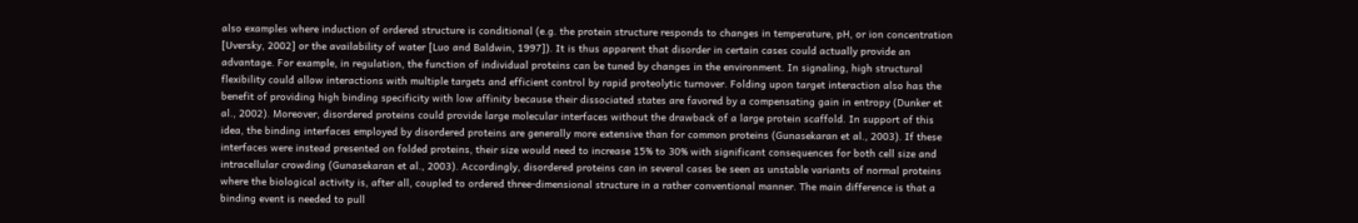also examples where induction of ordered structure is conditional (e.g. the protein structure responds to changes in temperature, pH, or ion concentration [Uversky, 2002] or the availability of water [Luo and Baldwin, 1997]). It is thus apparent that disorder in certain cases could actually provide an advantage. For example, in regulation, the function of individual proteins can be tuned by changes in the environment. In signaling, high structural flexibility could allow interactions with multiple targets and efficient control by rapid proteolytic turnover. Folding upon target interaction also has the benefit of providing high binding specificity with low affinity because their dissociated states are favored by a compensating gain in entropy (Dunker et al., 2002). Moreover, disordered proteins could provide large molecular interfaces without the drawback of a large protein scaffold. In support of this idea, the binding interfaces employed by disordered proteins are generally more extensive than for common proteins (Gunasekaran et al., 2003). If these interfaces were instead presented on folded proteins, their size would need to increase 15% to 30% with significant consequences for both cell size and intracellular crowding (Gunasekaran et al., 2003). Accordingly, disordered proteins can in several cases be seen as unstable variants of normal proteins where the biological activity is, after all, coupled to ordered three-dimensional structure in a rather conventional manner. The main difference is that a binding event is needed to pull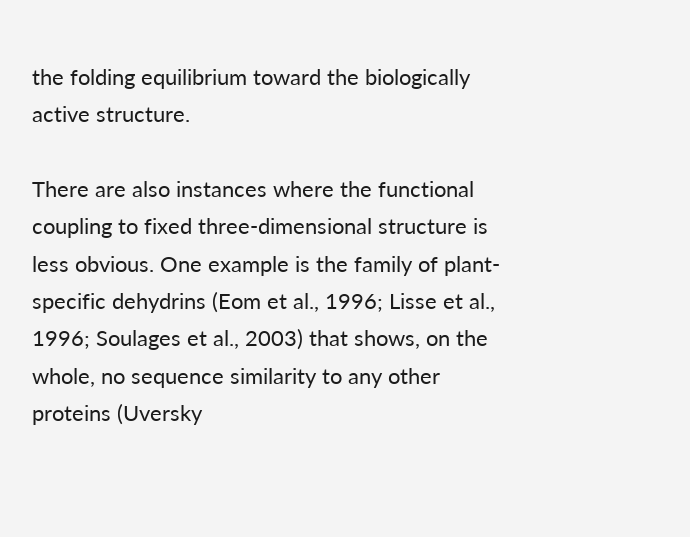the folding equilibrium toward the biologically active structure.

There are also instances where the functional coupling to fixed three-dimensional structure is less obvious. One example is the family of plant-specific dehydrins (Eom et al., 1996; Lisse et al., 1996; Soulages et al., 2003) that shows, on the whole, no sequence similarity to any other proteins (Uversky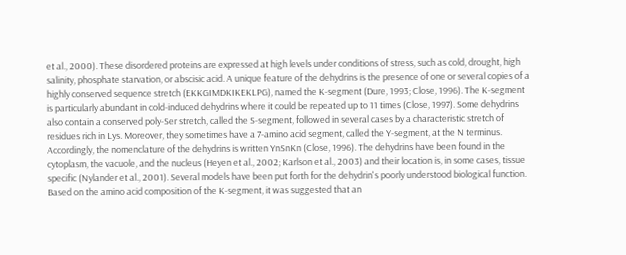et al., 2000). These disordered proteins are expressed at high levels under conditions of stress, such as cold, drought, high salinity, phosphate starvation, or abscisic acid. A unique feature of the dehydrins is the presence of one or several copies of a highly conserved sequence stretch (EKKGIMDKIKEKLPG), named the K-segment (Dure, 1993; Close, 1996). The K-segment is particularly abundant in cold-induced dehydrins where it could be repeated up to 11 times (Close, 1997). Some dehydrins also contain a conserved poly-Ser stretch, called the S-segment, followed in several cases by a characteristic stretch of residues rich in Lys. Moreover, they sometimes have a 7-amino acid segment, called the Y-segment, at the N terminus. Accordingly, the nomenclature of the dehydrins is written YnSnKn (Close, 1996). The dehydrins have been found in the cytoplasm, the vacuole, and the nucleus (Heyen et al., 2002; Karlson et al., 2003) and their location is, in some cases, tissue specific (Nylander et al., 2001). Several models have been put forth for the dehydrin's poorly understood biological function. Based on the amino acid composition of the K-segment, it was suggested that an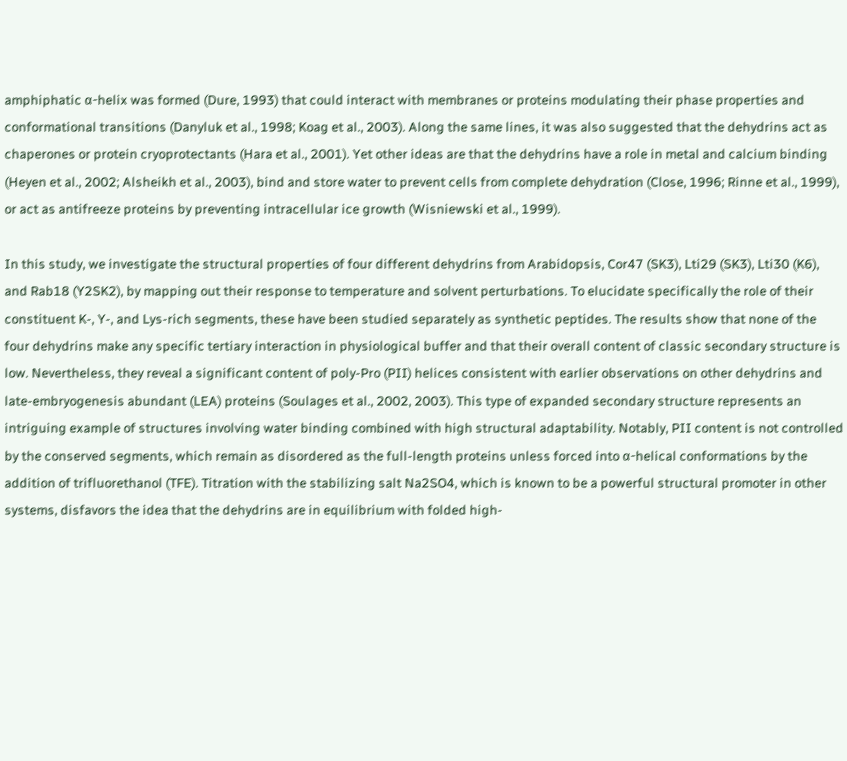amphiphatic α-helix was formed (Dure, 1993) that could interact with membranes or proteins modulating their phase properties and conformational transitions (Danyluk et al., 1998; Koag et al., 2003). Along the same lines, it was also suggested that the dehydrins act as chaperones or protein cryoprotectants (Hara et al., 2001). Yet other ideas are that the dehydrins have a role in metal and calcium binding (Heyen et al., 2002; Alsheikh et al., 2003), bind and store water to prevent cells from complete dehydration (Close, 1996; Rinne et al., 1999), or act as antifreeze proteins by preventing intracellular ice growth (Wisniewski et al., 1999).

In this study, we investigate the structural properties of four different dehydrins from Arabidopsis, Cor47 (SK3), Lti29 (SK3), Lti30 (K6), and Rab18 (Y2SK2), by mapping out their response to temperature and solvent perturbations. To elucidate specifically the role of their constituent K-, Y-, and Lys-rich segments, these have been studied separately as synthetic peptides. The results show that none of the four dehydrins make any specific tertiary interaction in physiological buffer and that their overall content of classic secondary structure is low. Nevertheless, they reveal a significant content of poly-Pro (PII) helices consistent with earlier observations on other dehydrins and late-embryogenesis abundant (LEA) proteins (Soulages et al., 2002, 2003). This type of expanded secondary structure represents an intriguing example of structures involving water binding combined with high structural adaptability. Notably, PII content is not controlled by the conserved segments, which remain as disordered as the full-length proteins unless forced into α-helical conformations by the addition of trifluorethanol (TFE). Titration with the stabilizing salt Na2SO4, which is known to be a powerful structural promoter in other systems, disfavors the idea that the dehydrins are in equilibrium with folded high-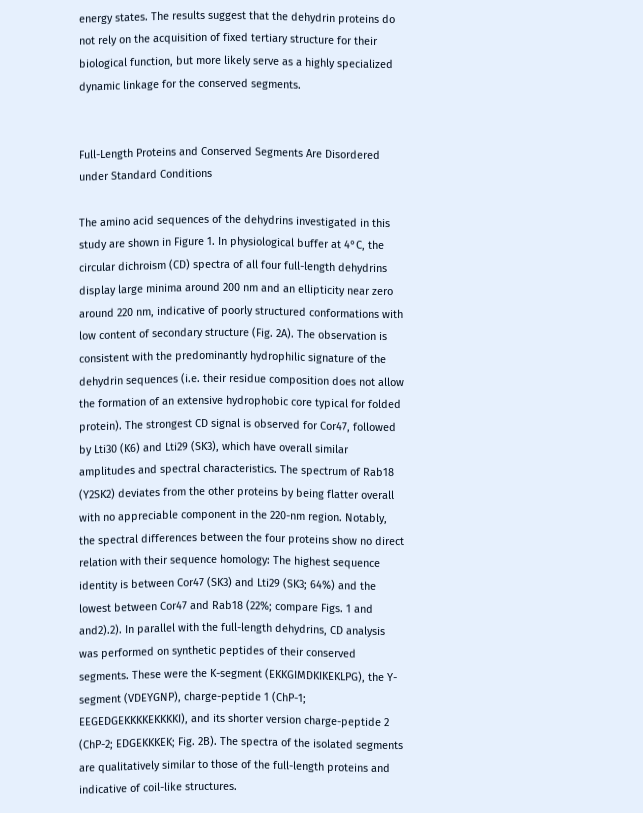energy states. The results suggest that the dehydrin proteins do not rely on the acquisition of fixed tertiary structure for their biological function, but more likely serve as a highly specialized dynamic linkage for the conserved segments.


Full-Length Proteins and Conserved Segments Are Disordered under Standard Conditions

The amino acid sequences of the dehydrins investigated in this study are shown in Figure 1. In physiological buffer at 4°C, the circular dichroism (CD) spectra of all four full-length dehydrins display large minima around 200 nm and an ellipticity near zero around 220 nm, indicative of poorly structured conformations with low content of secondary structure (Fig. 2A). The observation is consistent with the predominantly hydrophilic signature of the dehydrin sequences (i.e. their residue composition does not allow the formation of an extensive hydrophobic core typical for folded protein). The strongest CD signal is observed for Cor47, followed by Lti30 (K6) and Lti29 (SK3), which have overall similar amplitudes and spectral characteristics. The spectrum of Rab18 (Y2SK2) deviates from the other proteins by being flatter overall with no appreciable component in the 220-nm region. Notably, the spectral differences between the four proteins show no direct relation with their sequence homology: The highest sequence identity is between Cor47 (SK3) and Lti29 (SK3; 64%) and the lowest between Cor47 and Rab18 (22%; compare Figs. 1 and and2).2). In parallel with the full-length dehydrins, CD analysis was performed on synthetic peptides of their conserved segments. These were the K-segment (EKKGIMDKIKEKLPG), the Y-segment (VDEYGNP), charge-peptide 1 (ChP-1; EEGEDGEKKKKEKKKKI), and its shorter version charge-peptide 2 (ChP-2; EDGEKKKEK; Fig. 2B). The spectra of the isolated segments are qualitatively similar to those of the full-length proteins and indicative of coil-like structures.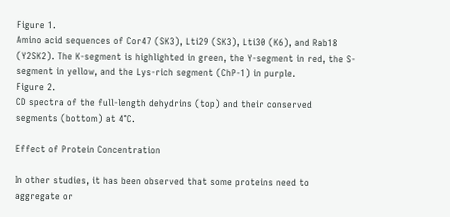Figure 1.
Amino acid sequences of Cor47 (SK3), Lti29 (SK3), Lti30 (K6), and Rab18 (Y2SK2). The K-segment is highlighted in green, the Y-segment in red, the S-segment in yellow, and the Lys-rich segment (ChP-1) in purple.
Figure 2.
CD spectra of the full-length dehydrins (top) and their conserved segments (bottom) at 4°C.

Effect of Protein Concentration

In other studies, it has been observed that some proteins need to aggregate or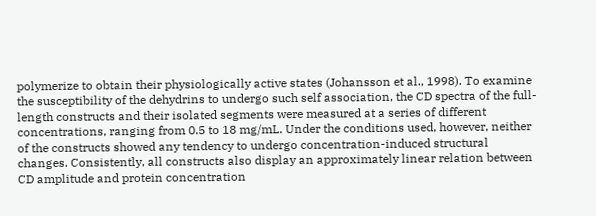polymerize to obtain their physiologically active states (Johansson et al., 1998). To examine the susceptibility of the dehydrins to undergo such self association, the CD spectra of the full-length constructs and their isolated segments were measured at a series of different concentrations, ranging from 0.5 to 18 mg/mL. Under the conditions used, however, neither of the constructs showed any tendency to undergo concentration-induced structural changes. Consistently, all constructs also display an approximately linear relation between CD amplitude and protein concentration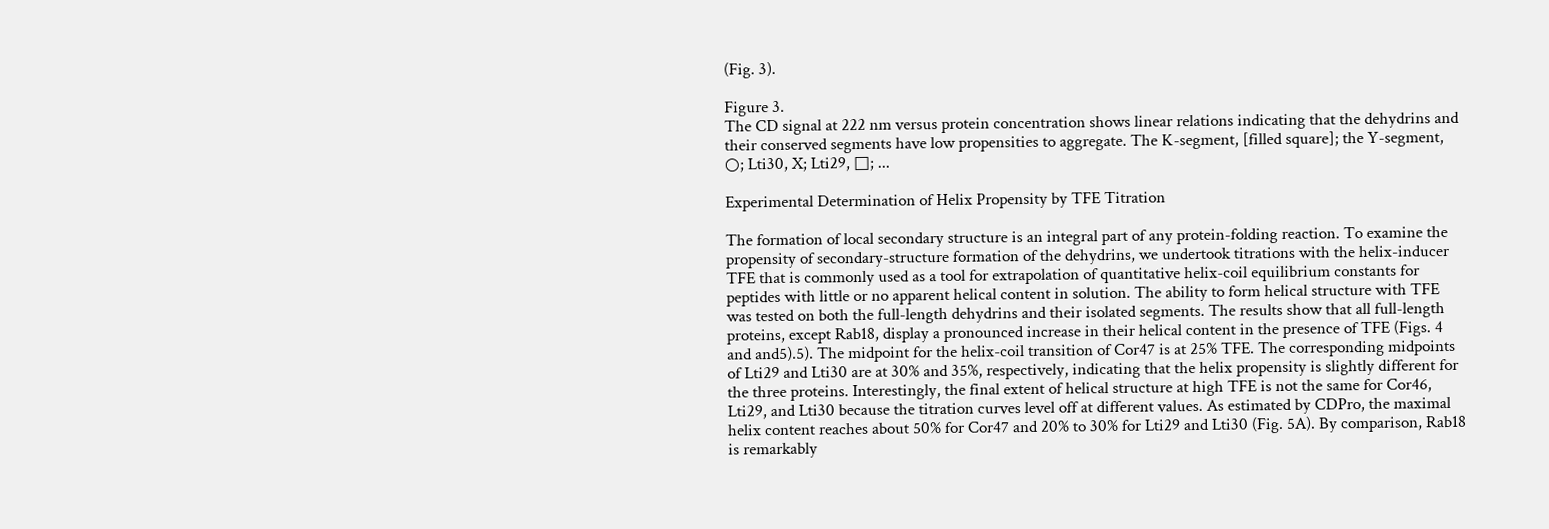(Fig. 3).

Figure 3.
The CD signal at 222 nm versus protein concentration shows linear relations indicating that the dehydrins and their conserved segments have low propensities to aggregate. The K-segment, [filled square]; the Y-segment, ○; Lti30, X; Lti29, □; ...

Experimental Determination of Helix Propensity by TFE Titration

The formation of local secondary structure is an integral part of any protein-folding reaction. To examine the propensity of secondary-structure formation of the dehydrins, we undertook titrations with the helix-inducer TFE that is commonly used as a tool for extrapolation of quantitative helix-coil equilibrium constants for peptides with little or no apparent helical content in solution. The ability to form helical structure with TFE was tested on both the full-length dehydrins and their isolated segments. The results show that all full-length proteins, except Rab18, display a pronounced increase in their helical content in the presence of TFE (Figs. 4 and and5).5). The midpoint for the helix-coil transition of Cor47 is at 25% TFE. The corresponding midpoints of Lti29 and Lti30 are at 30% and 35%, respectively, indicating that the helix propensity is slightly different for the three proteins. Interestingly, the final extent of helical structure at high TFE is not the same for Cor46, Lti29, and Lti30 because the titration curves level off at different values. As estimated by CDPro, the maximal helix content reaches about 50% for Cor47 and 20% to 30% for Lti29 and Lti30 (Fig. 5A). By comparison, Rab18 is remarkably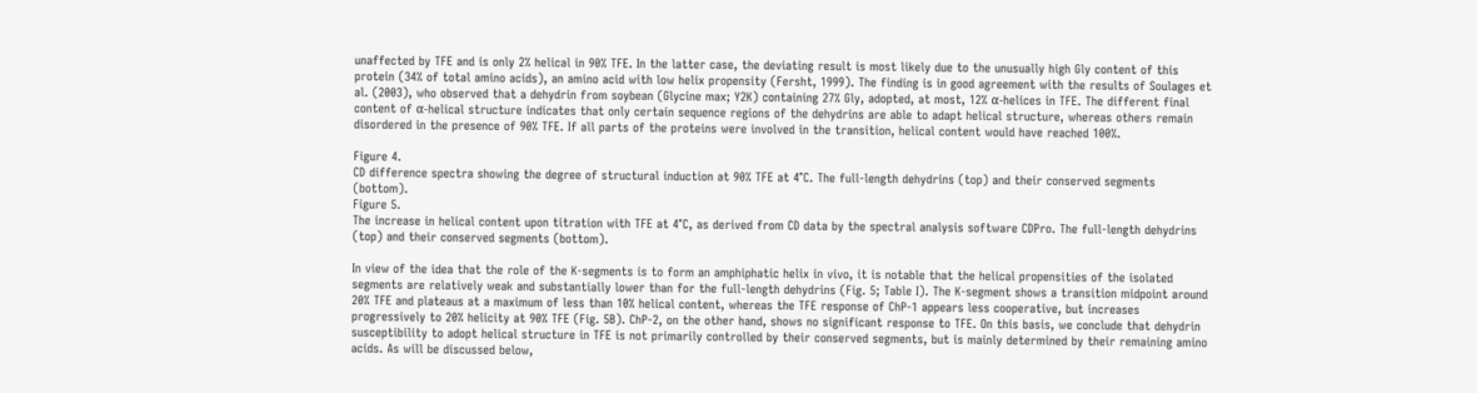unaffected by TFE and is only 2% helical in 90% TFE. In the latter case, the deviating result is most likely due to the unusually high Gly content of this protein (34% of total amino acids), an amino acid with low helix propensity (Fersht, 1999). The finding is in good agreement with the results of Soulages et al. (2003), who observed that a dehydrin from soybean (Glycine max; Y2K) containing 27% Gly, adopted, at most, 12% α-helices in TFE. The different final content of α-helical structure indicates that only certain sequence regions of the dehydrins are able to adapt helical structure, whereas others remain disordered in the presence of 90% TFE. If all parts of the proteins were involved in the transition, helical content would have reached 100%.

Figure 4.
CD difference spectra showing the degree of structural induction at 90% TFE at 4°C. The full-length dehydrins (top) and their conserved segments (bottom).
Figure 5.
The increase in helical content upon titration with TFE at 4°C, as derived from CD data by the spectral analysis software CDPro. The full-length dehydrins (top) and their conserved segments (bottom).

In view of the idea that the role of the K-segments is to form an amphiphatic helix in vivo, it is notable that the helical propensities of the isolated segments are relatively weak and substantially lower than for the full-length dehydrins (Fig. 5; Table I). The K-segment shows a transition midpoint around 20% TFE and plateaus at a maximum of less than 10% helical content, whereas the TFE response of ChP-1 appears less cooperative, but increases progressively to 20% helicity at 90% TFE (Fig. 5B). ChP-2, on the other hand, shows no significant response to TFE. On this basis, we conclude that dehydrin susceptibility to adopt helical structure in TFE is not primarily controlled by their conserved segments, but is mainly determined by their remaining amino acids. As will be discussed below,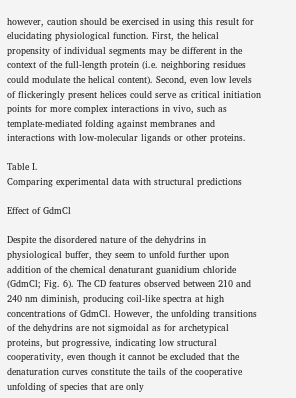however, caution should be exercised in using this result for elucidating physiological function. First, the helical propensity of individual segments may be different in the context of the full-length protein (i.e. neighboring residues could modulate the helical content). Second, even low levels of flickeringly present helices could serve as critical initiation points for more complex interactions in vivo, such as template-mediated folding against membranes and interactions with low-molecular ligands or other proteins.

Table I.
Comparing experimental data with structural predictions

Effect of GdmCl

Despite the disordered nature of the dehydrins in physiological buffer, they seem to unfold further upon addition of the chemical denaturant guanidium chloride (GdmCl; Fig. 6). The CD features observed between 210 and 240 nm diminish, producing coil-like spectra at high concentrations of GdmCl. However, the unfolding transitions of the dehydrins are not sigmoidal as for archetypical proteins, but progressive, indicating low structural cooperativity, even though it cannot be excluded that the denaturation curves constitute the tails of the cooperative unfolding of species that are only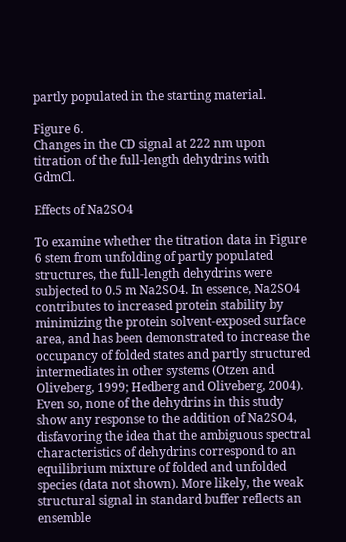partly populated in the starting material.

Figure 6.
Changes in the CD signal at 222 nm upon titration of the full-length dehydrins with GdmCl.

Effects of Na2SO4

To examine whether the titration data in Figure 6 stem from unfolding of partly populated structures, the full-length dehydrins were subjected to 0.5 m Na2SO4. In essence, Na2SO4 contributes to increased protein stability by minimizing the protein solvent-exposed surface area, and has been demonstrated to increase the occupancy of folded states and partly structured intermediates in other systems (Otzen and Oliveberg, 1999; Hedberg and Oliveberg, 2004). Even so, none of the dehydrins in this study show any response to the addition of Na2SO4, disfavoring the idea that the ambiguous spectral characteristics of dehydrins correspond to an equilibrium mixture of folded and unfolded species (data not shown). More likely, the weak structural signal in standard buffer reflects an ensemble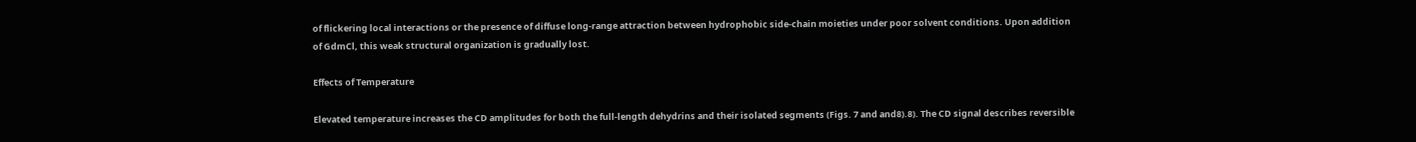of flickering local interactions or the presence of diffuse long-range attraction between hydrophobic side-chain moieties under poor solvent conditions. Upon addition of GdmCl, this weak structural organization is gradually lost.

Effects of Temperature

Elevated temperature increases the CD amplitudes for both the full-length dehydrins and their isolated segments (Figs. 7 and and8).8). The CD signal describes reversible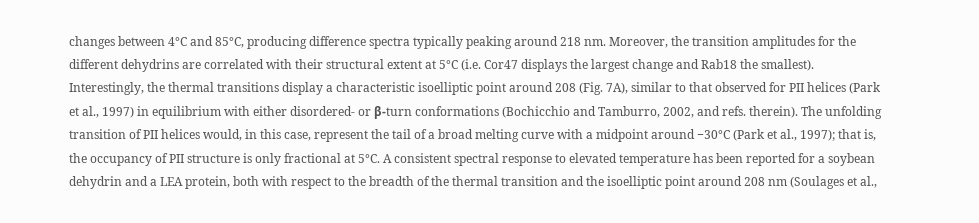changes between 4°C and 85°C, producing difference spectra typically peaking around 218 nm. Moreover, the transition amplitudes for the different dehydrins are correlated with their structural extent at 5°C (i.e. Cor47 displays the largest change and Rab18 the smallest). Interestingly, the thermal transitions display a characteristic isoelliptic point around 208 (Fig. 7A), similar to that observed for PII helices (Park et al., 1997) in equilibrium with either disordered- or β-turn conformations (Bochicchio and Tamburro, 2002, and refs. therein). The unfolding transition of PII helices would, in this case, represent the tail of a broad melting curve with a midpoint around −30°C (Park et al., 1997); that is, the occupancy of PII structure is only fractional at 5°C. A consistent spectral response to elevated temperature has been reported for a soybean dehydrin and a LEA protein, both with respect to the breadth of the thermal transition and the isoelliptic point around 208 nm (Soulages et al.,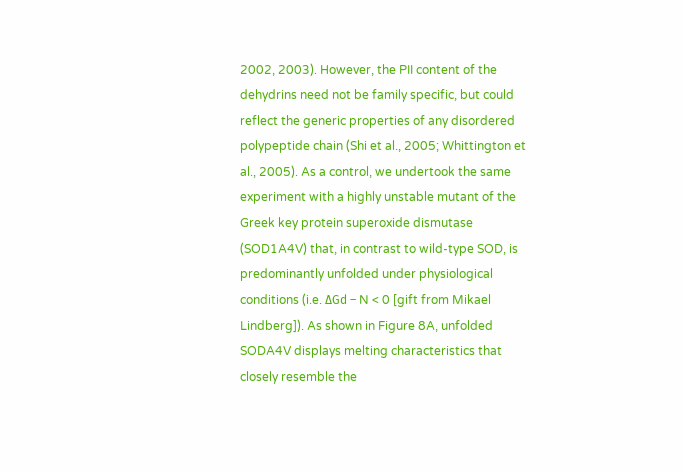2002, 2003). However, the PII content of the dehydrins need not be family specific, but could reflect the generic properties of any disordered polypeptide chain (Shi et al., 2005; Whittington et al., 2005). As a control, we undertook the same experiment with a highly unstable mutant of the Greek key protein superoxide dismutase (SOD1A4V) that, in contrast to wild-type SOD, is predominantly unfolded under physiological conditions (i.e. ΔGd – N < 0 [gift from Mikael Lindberg]). As shown in Figure 8A, unfolded SODA4V displays melting characteristics that closely resemble the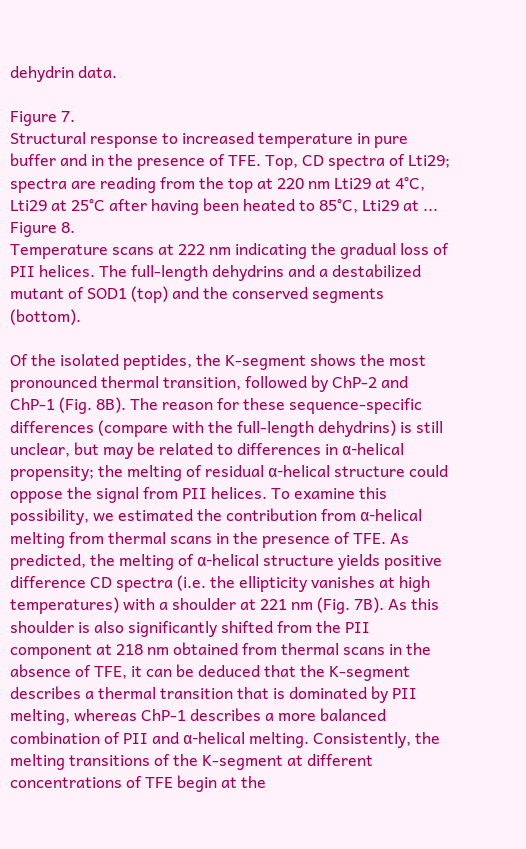dehydrin data.

Figure 7.
Structural response to increased temperature in pure buffer and in the presence of TFE. Top, CD spectra of Lti29; spectra are reading from the top at 220 nm Lti29 at 4°C, Lti29 at 25°C after having been heated to 85°C, Lti29 at ...
Figure 8.
Temperature scans at 222 nm indicating the gradual loss of PII helices. The full-length dehydrins and a destabilized mutant of SOD1 (top) and the conserved segments (bottom).

Of the isolated peptides, the K-segment shows the most pronounced thermal transition, followed by ChP-2 and ChP-1 (Fig. 8B). The reason for these sequence-specific differences (compare with the full-length dehydrins) is still unclear, but may be related to differences in α-helical propensity; the melting of residual α-helical structure could oppose the signal from PII helices. To examine this possibility, we estimated the contribution from α-helical melting from thermal scans in the presence of TFE. As predicted, the melting of α-helical structure yields positive difference CD spectra (i.e. the ellipticity vanishes at high temperatures) with a shoulder at 221 nm (Fig. 7B). As this shoulder is also significantly shifted from the PII component at 218 nm obtained from thermal scans in the absence of TFE, it can be deduced that the K-segment describes a thermal transition that is dominated by PII melting, whereas ChP-1 describes a more balanced combination of PII and α-helical melting. Consistently, the melting transitions of the K-segment at different concentrations of TFE begin at the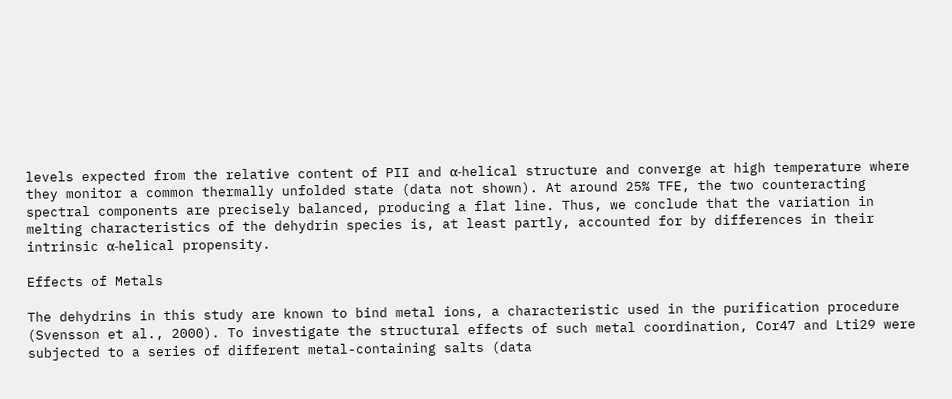levels expected from the relative content of PII and α-helical structure and converge at high temperature where they monitor a common thermally unfolded state (data not shown). At around 25% TFE, the two counteracting spectral components are precisely balanced, producing a flat line. Thus, we conclude that the variation in melting characteristics of the dehydrin species is, at least partly, accounted for by differences in their intrinsic α-helical propensity.

Effects of Metals

The dehydrins in this study are known to bind metal ions, a characteristic used in the purification procedure (Svensson et al., 2000). To investigate the structural effects of such metal coordination, Cor47 and Lti29 were subjected to a series of different metal-containing salts (data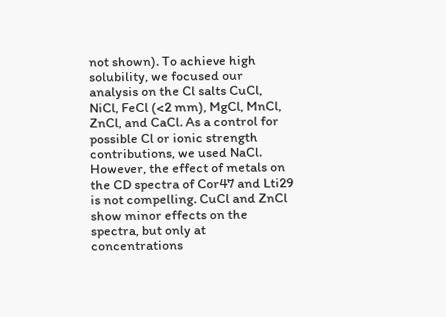not shown). To achieve high solubility, we focused our analysis on the Cl salts CuCl, NiCl, FeCl (<2 mm), MgCl, MnCl, ZnCl, and CaCl. As a control for possible Cl or ionic strength contributions, we used NaCl. However, the effect of metals on the CD spectra of Cor47 and Lti29 is not compelling. CuCl and ZnCl show minor effects on the spectra, but only at concentrations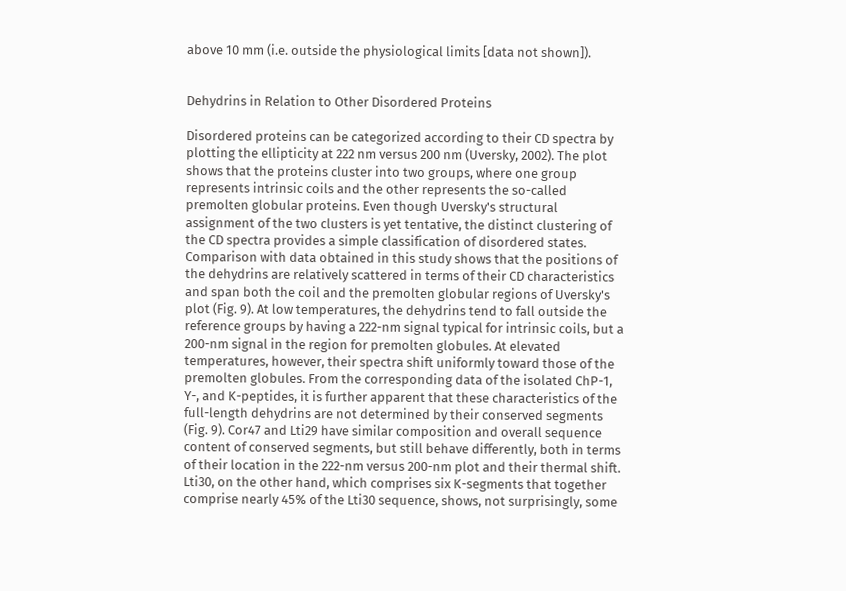above 10 mm (i.e. outside the physiological limits [data not shown]).


Dehydrins in Relation to Other Disordered Proteins

Disordered proteins can be categorized according to their CD spectra by plotting the ellipticity at 222 nm versus 200 nm (Uversky, 2002). The plot shows that the proteins cluster into two groups, where one group represents intrinsic coils and the other represents the so-called premolten globular proteins. Even though Uversky's structural assignment of the two clusters is yet tentative, the distinct clustering of the CD spectra provides a simple classification of disordered states. Comparison with data obtained in this study shows that the positions of the dehydrins are relatively scattered in terms of their CD characteristics and span both the coil and the premolten globular regions of Uversky's plot (Fig. 9). At low temperatures, the dehydrins tend to fall outside the reference groups by having a 222-nm signal typical for intrinsic coils, but a 200-nm signal in the region for premolten globules. At elevated temperatures, however, their spectra shift uniformly toward those of the premolten globules. From the corresponding data of the isolated ChP-1, Y-, and K-peptides, it is further apparent that these characteristics of the full-length dehydrins are not determined by their conserved segments (Fig. 9). Cor47 and Lti29 have similar composition and overall sequence content of conserved segments, but still behave differently, both in terms of their location in the 222-nm versus 200-nm plot and their thermal shift. Lti30, on the other hand, which comprises six K-segments that together comprise nearly 45% of the Lti30 sequence, shows, not surprisingly, some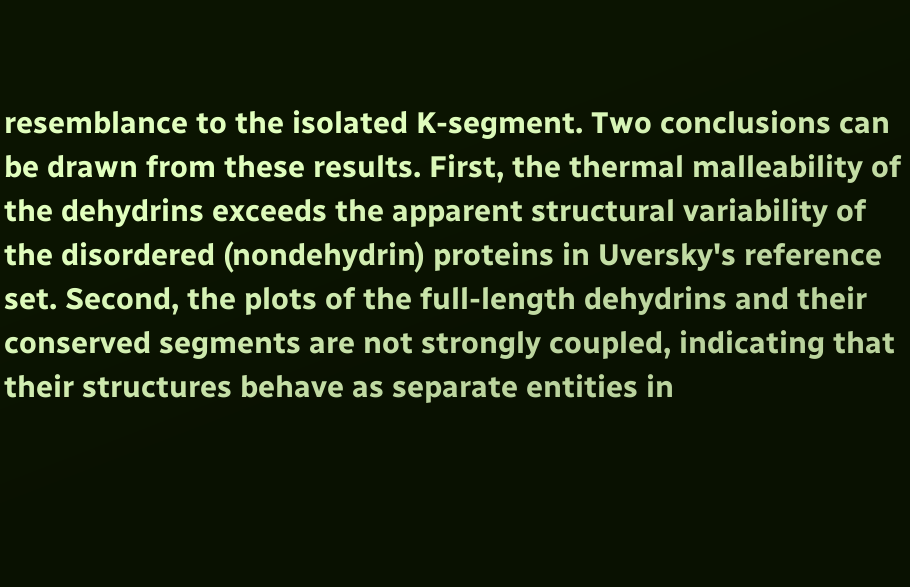resemblance to the isolated K-segment. Two conclusions can be drawn from these results. First, the thermal malleability of the dehydrins exceeds the apparent structural variability of the disordered (nondehydrin) proteins in Uversky's reference set. Second, the plots of the full-length dehydrins and their conserved segments are not strongly coupled, indicating that their structures behave as separate entities in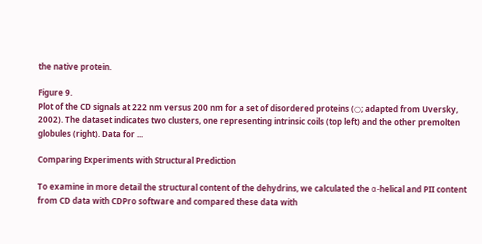the native protein.

Figure 9.
Plot of the CD signals at 222 nm versus 200 nm for a set of disordered proteins (○; adapted from Uversky, 2002). The dataset indicates two clusters, one representing intrinsic coils (top left) and the other premolten globules (right). Data for ...

Comparing Experiments with Structural Prediction

To examine in more detail the structural content of the dehydrins, we calculated the α-helical and PII content from CD data with CDPro software and compared these data with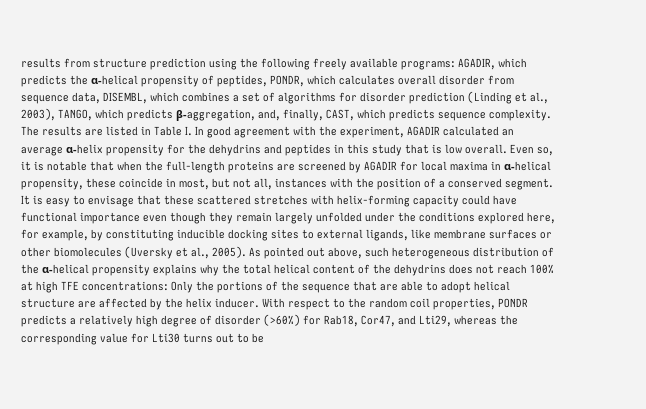results from structure prediction using the following freely available programs: AGADIR, which predicts the α-helical propensity of peptides, PONDR, which calculates overall disorder from sequence data, DISEMBL, which combines a set of algorithms for disorder prediction (Linding et al., 2003), TANGO, which predicts β-aggregation, and, finally, CAST, which predicts sequence complexity. The results are listed in Table I. In good agreement with the experiment, AGADIR calculated an average α-helix propensity for the dehydrins and peptides in this study that is low overall. Even so, it is notable that when the full-length proteins are screened by AGADIR for local maxima in α-helical propensity, these coincide in most, but not all, instances with the position of a conserved segment. It is easy to envisage that these scattered stretches with helix-forming capacity could have functional importance even though they remain largely unfolded under the conditions explored here, for example, by constituting inducible docking sites to external ligands, like membrane surfaces or other biomolecules (Uversky et al., 2005). As pointed out above, such heterogeneous distribution of the α-helical propensity explains why the total helical content of the dehydrins does not reach 100% at high TFE concentrations: Only the portions of the sequence that are able to adopt helical structure are affected by the helix inducer. With respect to the random coil properties, PONDR predicts a relatively high degree of disorder (>60%) for Rab18, Cor47, and Lti29, whereas the corresponding value for Lti30 turns out to be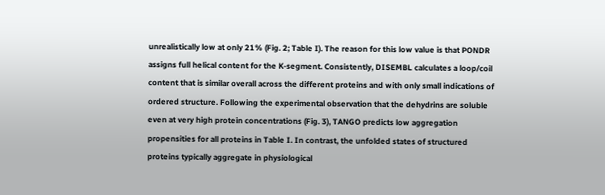unrealistically low at only 21% (Fig. 2; Table I). The reason for this low value is that PONDR assigns full helical content for the K-segment. Consistently, DISEMBL calculates a loop/coil content that is similar overall across the different proteins and with only small indications of ordered structure. Following the experimental observation that the dehydrins are soluble even at very high protein concentrations (Fig. 3), TANGO predicts low aggregation propensities for all proteins in Table I. In contrast, the unfolded states of structured proteins typically aggregate in physiological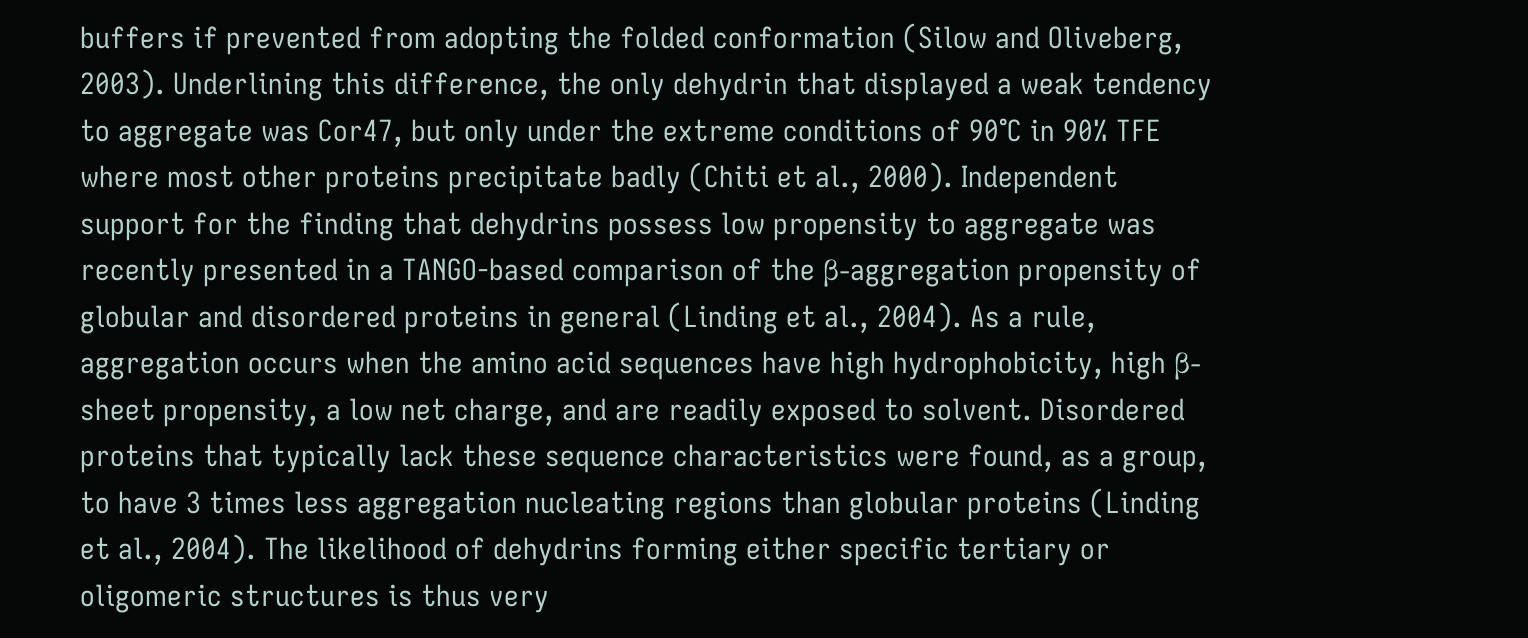buffers if prevented from adopting the folded conformation (Silow and Oliveberg, 2003). Underlining this difference, the only dehydrin that displayed a weak tendency to aggregate was Cor47, but only under the extreme conditions of 90°C in 90% TFE where most other proteins precipitate badly (Chiti et al., 2000). Independent support for the finding that dehydrins possess low propensity to aggregate was recently presented in a TANGO-based comparison of the β-aggregation propensity of globular and disordered proteins in general (Linding et al., 2004). As a rule, aggregation occurs when the amino acid sequences have high hydrophobicity, high β-sheet propensity, a low net charge, and are readily exposed to solvent. Disordered proteins that typically lack these sequence characteristics were found, as a group, to have 3 times less aggregation nucleating regions than globular proteins (Linding et al., 2004). The likelihood of dehydrins forming either specific tertiary or oligomeric structures is thus very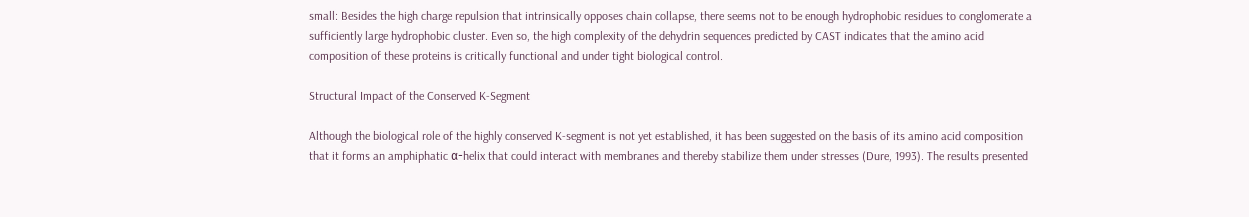small: Besides the high charge repulsion that intrinsically opposes chain collapse, there seems not to be enough hydrophobic residues to conglomerate a sufficiently large hydrophobic cluster. Even so, the high complexity of the dehydrin sequences predicted by CAST indicates that the amino acid composition of these proteins is critically functional and under tight biological control.

Structural Impact of the Conserved K-Segment

Although the biological role of the highly conserved K-segment is not yet established, it has been suggested on the basis of its amino acid composition that it forms an amphiphatic α-helix that could interact with membranes and thereby stabilize them under stresses (Dure, 1993). The results presented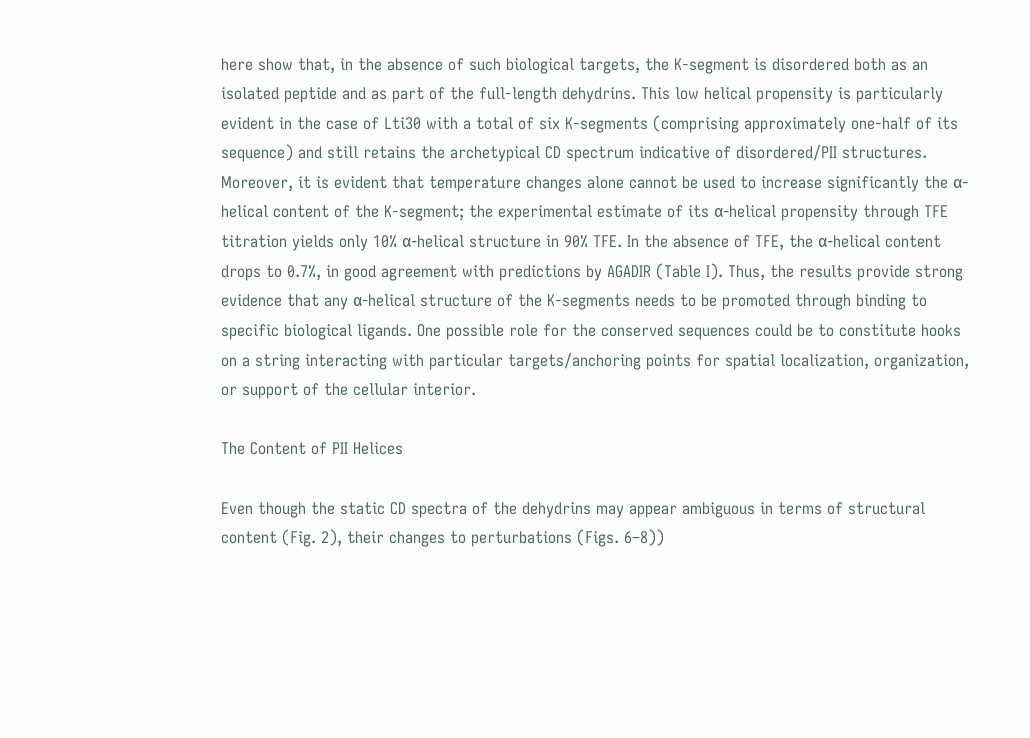here show that, in the absence of such biological targets, the K-segment is disordered both as an isolated peptide and as part of the full-length dehydrins. This low helical propensity is particularly evident in the case of Lti30 with a total of six K-segments (comprising approximately one-half of its sequence) and still retains the archetypical CD spectrum indicative of disordered/PII structures. Moreover, it is evident that temperature changes alone cannot be used to increase significantly the α-helical content of the K-segment; the experimental estimate of its α-helical propensity through TFE titration yields only 10% α-helical structure in 90% TFE. In the absence of TFE, the α-helical content drops to 0.7%, in good agreement with predictions by AGADIR (Table I). Thus, the results provide strong evidence that any α-helical structure of the K-segments needs to be promoted through binding to specific biological ligands. One possible role for the conserved sequences could be to constitute hooks on a string interacting with particular targets/anchoring points for spatial localization, organization, or support of the cellular interior.

The Content of PII Helices

Even though the static CD spectra of the dehydrins may appear ambiguous in terms of structural content (Fig. 2), their changes to perturbations (Figs. 6–8))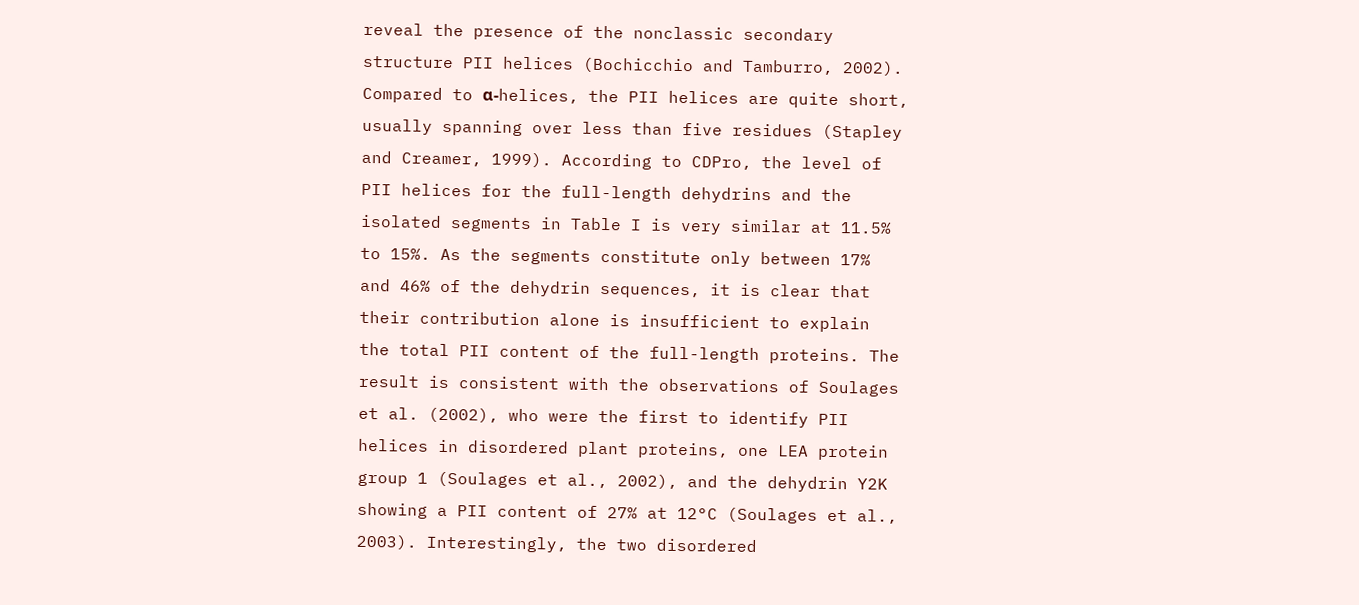reveal the presence of the nonclassic secondary structure PII helices (Bochicchio and Tamburro, 2002). Compared to α-helices, the PII helices are quite short, usually spanning over less than five residues (Stapley and Creamer, 1999). According to CDPro, the level of PII helices for the full-length dehydrins and the isolated segments in Table I is very similar at 11.5% to 15%. As the segments constitute only between 17% and 46% of the dehydrin sequences, it is clear that their contribution alone is insufficient to explain the total PII content of the full-length proteins. The result is consistent with the observations of Soulages et al. (2002), who were the first to identify PII helices in disordered plant proteins, one LEA protein group 1 (Soulages et al., 2002), and the dehydrin Y2K showing a PII content of 27% at 12°C (Soulages et al., 2003). Interestingly, the two disordered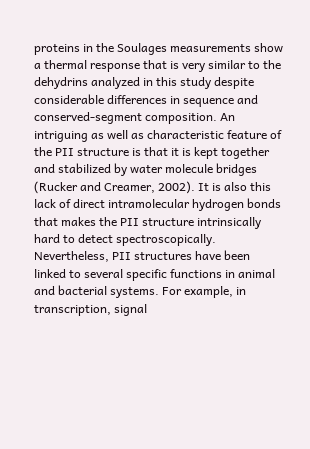proteins in the Soulages measurements show a thermal response that is very similar to the dehydrins analyzed in this study despite considerable differences in sequence and conserved-segment composition. An intriguing as well as characteristic feature of the PII structure is that it is kept together and stabilized by water molecule bridges (Rucker and Creamer, 2002). It is also this lack of direct intramolecular hydrogen bonds that makes the PII structure intrinsically hard to detect spectroscopically. Nevertheless, PII structures have been linked to several specific functions in animal and bacterial systems. For example, in transcription, signal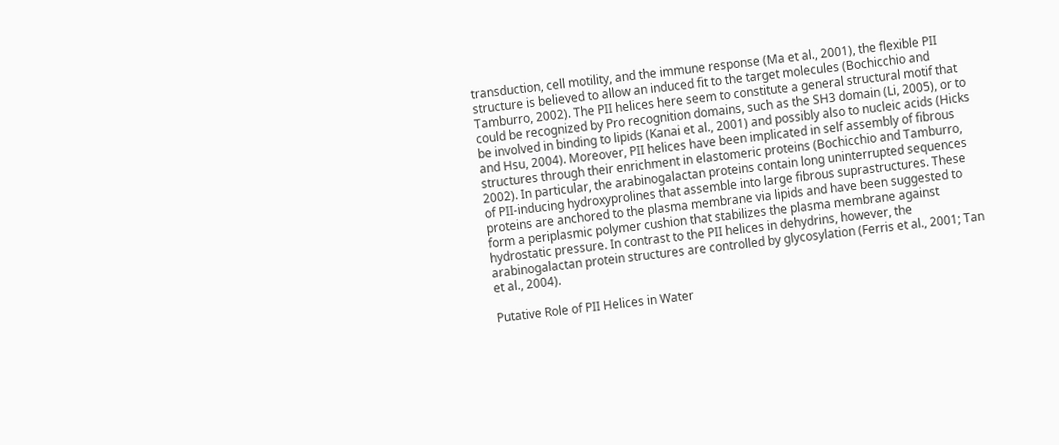transduction, cell motility, and the immune response (Ma et al., 2001), the flexible PII structure is believed to allow an induced fit to the target molecules (Bochicchio and Tamburro, 2002). The PII helices here seem to constitute a general structural motif that could be recognized by Pro recognition domains, such as the SH3 domain (Li, 2005), or to be involved in binding to lipids (Kanai et al., 2001) and possibly also to nucleic acids (Hicks and Hsu, 2004). Moreover, PII helices have been implicated in self assembly of fibrous structures through their enrichment in elastomeric proteins (Bochicchio and Tamburro, 2002). In particular, the arabinogalactan proteins contain long uninterrupted sequences of PII-inducing hydroxyprolines that assemble into large fibrous suprastructures. These proteins are anchored to the plasma membrane via lipids and have been suggested to form a periplasmic polymer cushion that stabilizes the plasma membrane against hydrostatic pressure. In contrast to the PII helices in dehydrins, however, the arabinogalactan protein structures are controlled by glycosylation (Ferris et al., 2001; Tan et al., 2004).

Putative Role of PII Helices in Water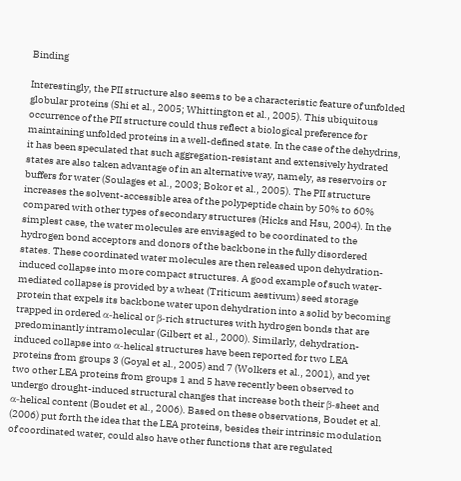Binding

Interestingly, the PII structure also seems to be a characteristic feature of unfolded globular proteins (Shi et al., 2005; Whittington et al., 2005). This ubiquitous occurrence of the PII structure could thus reflect a biological preference for maintaining unfolded proteins in a well-defined state. In the case of the dehydrins, it has been speculated that such aggregation-resistant and extensively hydrated states are also taken advantage of in an alternative way, namely, as reservoirs or buffers for water (Soulages et al., 2003; Bokor et al., 2005). The PII structure increases the solvent-accessible area of the polypeptide chain by 50% to 60% compared with other types of secondary structures (Hicks and Hsu, 2004). In the simplest case, the water molecules are envisaged to be coordinated to the hydrogen bond acceptors and donors of the backbone in the fully disordered states. These coordinated water molecules are then released upon dehydration-induced collapse into more compact structures. A good example of such water-mediated collapse is provided by a wheat (Triticum aestivum) seed storage protein that expels its backbone water upon dehydration into a solid by becoming trapped in ordered α-helical or β-rich structures with hydrogen bonds that are predominantly intramolecular (Gilbert et al., 2000). Similarly, dehydration-induced collapse into α-helical structures have been reported for two LEA proteins from groups 3 (Goyal et al., 2005) and 7 (Wolkers et al., 2001), and yet two other LEA proteins from groups 1 and 5 have recently been observed to undergo drought-induced structural changes that increase both their β-sheet and α-helical content (Boudet et al., 2006). Based on these observations, Boudet et al. (2006) put forth the idea that the LEA proteins, besides their intrinsic modulation of coordinated water, could also have other functions that are regulated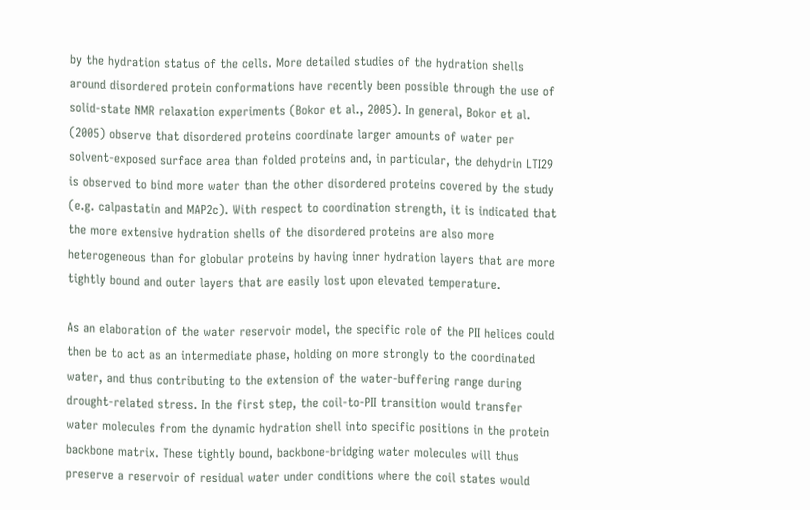by the hydration status of the cells. More detailed studies of the hydration shells around disordered protein conformations have recently been possible through the use of solid-state NMR relaxation experiments (Bokor et al., 2005). In general, Bokor et al. (2005) observe that disordered proteins coordinate larger amounts of water per solvent-exposed surface area than folded proteins and, in particular, the dehydrin LTI29 is observed to bind more water than the other disordered proteins covered by the study (e.g. calpastatin and MAP2c). With respect to coordination strength, it is indicated that the more extensive hydration shells of the disordered proteins are also more heterogeneous than for globular proteins by having inner hydration layers that are more tightly bound and outer layers that are easily lost upon elevated temperature.

As an elaboration of the water reservoir model, the specific role of the PII helices could then be to act as an intermediate phase, holding on more strongly to the coordinated water, and thus contributing to the extension of the water-buffering range during drought-related stress. In the first step, the coil-to-PII transition would transfer water molecules from the dynamic hydration shell into specific positions in the protein backbone matrix. These tightly bound, backbone-bridging water molecules will thus preserve a reservoir of residual water under conditions where the coil states would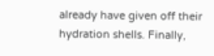already have given off their hydration shells. Finally,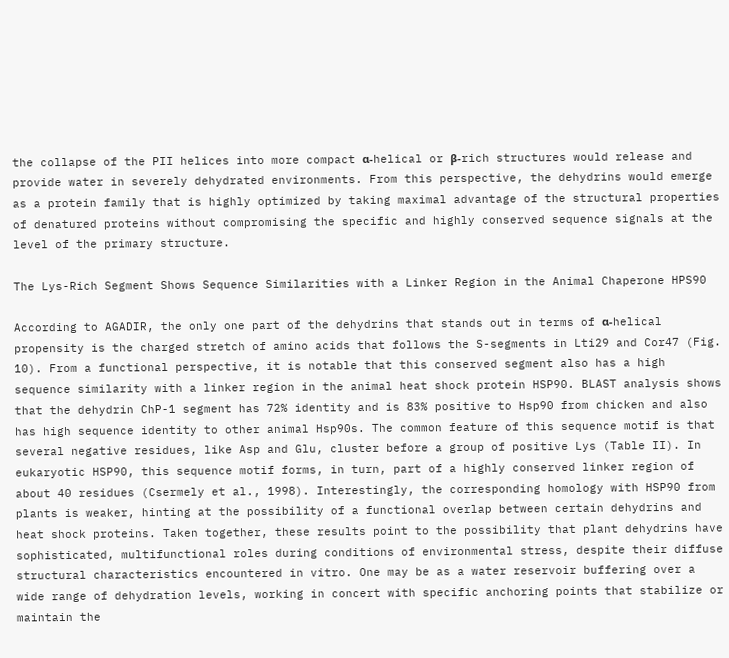the collapse of the PII helices into more compact α-helical or β-rich structures would release and provide water in severely dehydrated environments. From this perspective, the dehydrins would emerge as a protein family that is highly optimized by taking maximal advantage of the structural properties of denatured proteins without compromising the specific and highly conserved sequence signals at the level of the primary structure.

The Lys-Rich Segment Shows Sequence Similarities with a Linker Region in the Animal Chaperone HPS90

According to AGADIR, the only one part of the dehydrins that stands out in terms of α-helical propensity is the charged stretch of amino acids that follows the S-segments in Lti29 and Cor47 (Fig. 10). From a functional perspective, it is notable that this conserved segment also has a high sequence similarity with a linker region in the animal heat shock protein HSP90. BLAST analysis shows that the dehydrin ChP-1 segment has 72% identity and is 83% positive to Hsp90 from chicken and also has high sequence identity to other animal Hsp90s. The common feature of this sequence motif is that several negative residues, like Asp and Glu, cluster before a group of positive Lys (Table II). In eukaryotic HSP90, this sequence motif forms, in turn, part of a highly conserved linker region of about 40 residues (Csermely et al., 1998). Interestingly, the corresponding homology with HSP90 from plants is weaker, hinting at the possibility of a functional overlap between certain dehydrins and heat shock proteins. Taken together, these results point to the possibility that plant dehydrins have sophisticated, multifunctional roles during conditions of environmental stress, despite their diffuse structural characteristics encountered in vitro. One may be as a water reservoir buffering over a wide range of dehydration levels, working in concert with specific anchoring points that stabilize or maintain the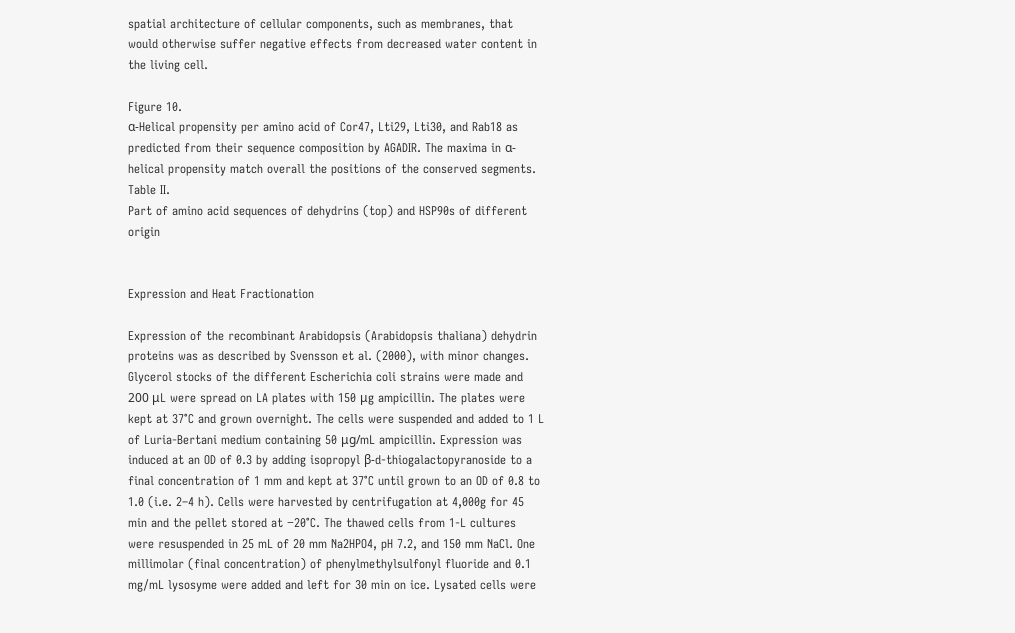spatial architecture of cellular components, such as membranes, that would otherwise suffer negative effects from decreased water content in the living cell.

Figure 10.
α-Helical propensity per amino acid of Cor47, Lti29, Lti30, and Rab18 as predicted from their sequence composition by AGADIR. The maxima in α-helical propensity match overall the positions of the conserved segments.
Table II.
Part of amino acid sequences of dehydrins (top) and HSP90s of different origin


Expression and Heat Fractionation

Expression of the recombinant Arabidopsis (Arabidopsis thaliana) dehydrin proteins was as described by Svensson et al. (2000), with minor changes. Glycerol stocks of the different Escherichia coli strains were made and 200 μL were spread on LA plates with 150 μg ampicillin. The plates were kept at 37°C and grown overnight. The cells were suspended and added to 1 L of Luria-Bertani medium containing 50 μg/mL ampicillin. Expression was induced at an OD of 0.3 by adding isopropyl β-d-thiogalactopyranoside to a final concentration of 1 mm and kept at 37°C until grown to an OD of 0.8 to 1.0 (i.e. 2–4 h). Cells were harvested by centrifugation at 4,000g for 45 min and the pellet stored at −20°C. The thawed cells from 1-L cultures were resuspended in 25 mL of 20 mm Na2HPO4, pH 7.2, and 150 mm NaCl. One millimolar (final concentration) of phenylmethylsulfonyl fluoride and 0.1 mg/mL lysosyme were added and left for 30 min on ice. Lysated cells were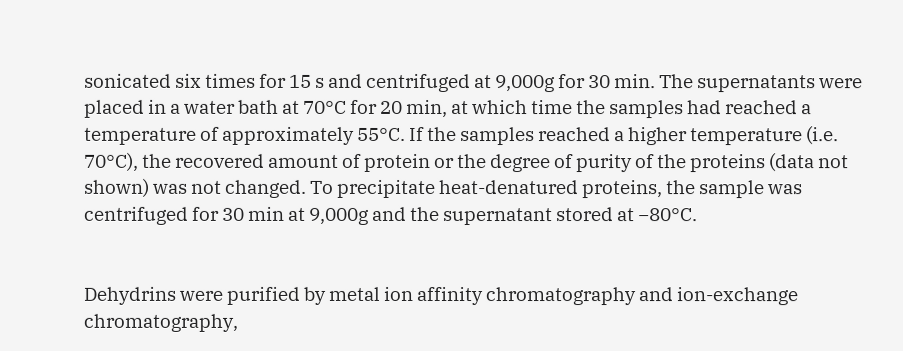sonicated six times for 15 s and centrifuged at 9,000g for 30 min. The supernatants were placed in a water bath at 70°C for 20 min, at which time the samples had reached a temperature of approximately 55°C. If the samples reached a higher temperature (i.e. 70°C), the recovered amount of protein or the degree of purity of the proteins (data not shown) was not changed. To precipitate heat-denatured proteins, the sample was centrifuged for 30 min at 9,000g and the supernatant stored at −80°C.


Dehydrins were purified by metal ion affinity chromatography and ion-exchange chromatography,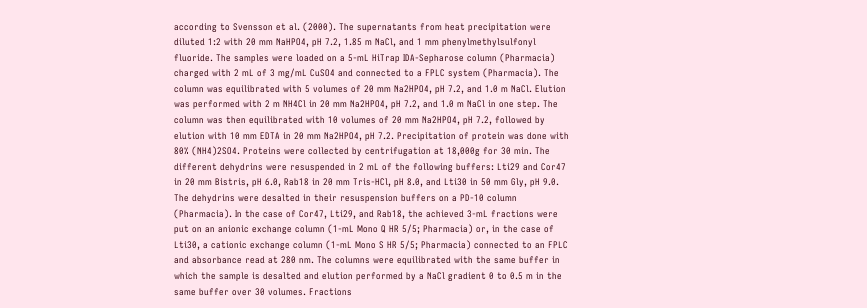according to Svensson et al. (2000). The supernatants from heat precipitation were diluted 1:2 with 20 mm NaHPO4, pH 7.2, 1.85 m NaCl, and 1 mm phenylmethylsulfonyl fluoride. The samples were loaded on a 5-mL HiTrap IDA-Sepharose column (Pharmacia) charged with 2 mL of 3 mg/mL CuSO4 and connected to a FPLC system (Pharmacia). The column was equilibrated with 5 volumes of 20 mm Na2HPO4, pH 7.2, and 1.0 m NaCl. Elution was performed with 2 m NH4Cl in 20 mm Na2HPO4, pH 7.2, and 1.0 m NaCl in one step. The column was then equilibrated with 10 volumes of 20 mm Na2HPO4, pH 7.2, followed by elution with 10 mm EDTA in 20 mm Na2HPO4, pH 7.2. Precipitation of protein was done with 80% (NH4)2SO4. Proteins were collected by centrifugation at 18,000g for 30 min. The different dehydrins were resuspended in 2 mL of the following buffers: Lti29 and Cor47 in 20 mm Bistris, pH 6.0, Rab18 in 20 mm Tris-HCl, pH 8.0, and Lti30 in 50 mm Gly, pH 9.0. The dehydrins were desalted in their resuspension buffers on a PD-10 column (Pharmacia). In the case of Cor47, Lti29, and Rab18, the achieved 3-mL fractions were put on an anionic exchange column (1-mL Mono Q HR 5/5; Pharmacia) or, in the case of Lti30, a cationic exchange column (1-mL Mono S HR 5/5; Pharmacia) connected to an FPLC and absorbance read at 280 nm. The columns were equilibrated with the same buffer in which the sample is desalted and elution performed by a NaCl gradient 0 to 0.5 m in the same buffer over 30 volumes. Fractions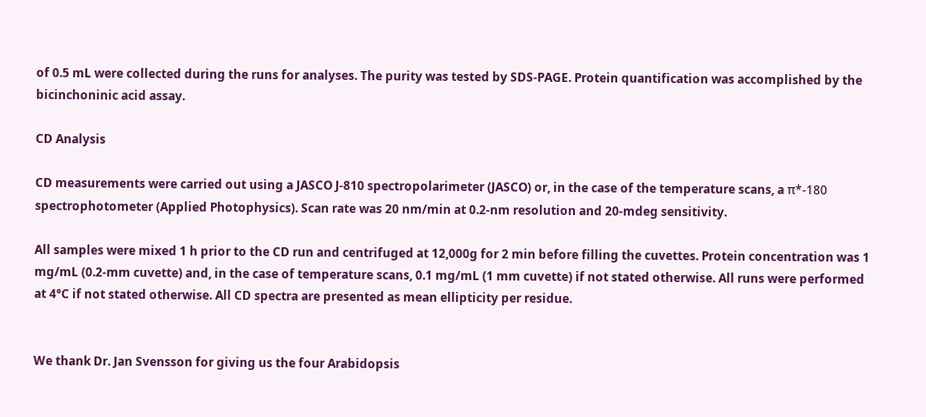of 0.5 mL were collected during the runs for analyses. The purity was tested by SDS-PAGE. Protein quantification was accomplished by the bicinchoninic acid assay.

CD Analysis

CD measurements were carried out using a JASCO J-810 spectropolarimeter (JASCO) or, in the case of the temperature scans, a π*-180 spectrophotometer (Applied Photophysics). Scan rate was 20 nm/min at 0.2-nm resolution and 20-mdeg sensitivity.

All samples were mixed 1 h prior to the CD run and centrifuged at 12,000g for 2 min before filling the cuvettes. Protein concentration was 1 mg/mL (0.2-mm cuvette) and, in the case of temperature scans, 0.1 mg/mL (1 mm cuvette) if not stated otherwise. All runs were performed at 4°C if not stated otherwise. All CD spectra are presented as mean ellipticity per residue.


We thank Dr. Jan Svensson for giving us the four Arabidopsis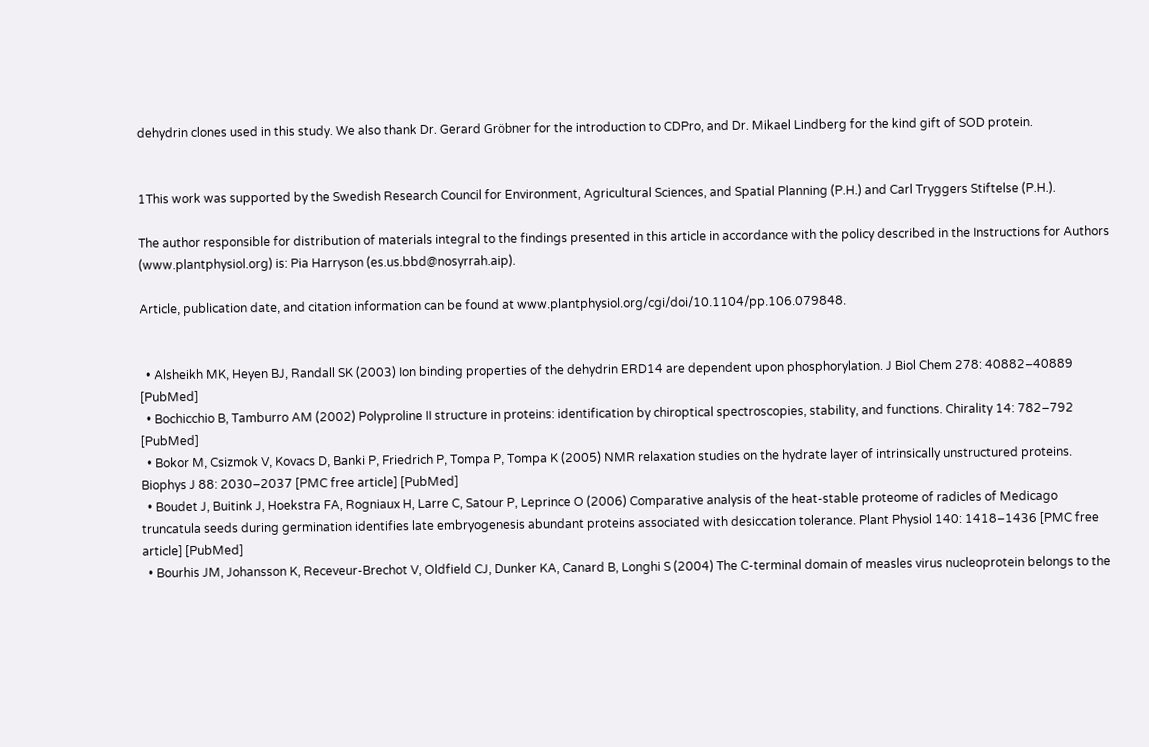dehydrin clones used in this study. We also thank Dr. Gerard Gröbner for the introduction to CDPro, and Dr. Mikael Lindberg for the kind gift of SOD protein.


1This work was supported by the Swedish Research Council for Environment, Agricultural Sciences, and Spatial Planning (P.H.) and Carl Tryggers Stiftelse (P.H.).

The author responsible for distribution of materials integral to the findings presented in this article in accordance with the policy described in the Instructions for Authors (www.plantphysiol.org) is: Pia Harryson (es.us.bbd@nosyrrah.aip).

Article, publication date, and citation information can be found at www.plantphysiol.org/cgi/doi/10.1104/pp.106.079848.


  • Alsheikh MK, Heyen BJ, Randall SK (2003) Ion binding properties of the dehydrin ERD14 are dependent upon phosphorylation. J Biol Chem 278: 40882–40889 [PubMed]
  • Bochicchio B, Tamburro AM (2002) Polyproline II structure in proteins: identification by chiroptical spectroscopies, stability, and functions. Chirality 14: 782–792 [PubMed]
  • Bokor M, Csizmok V, Kovacs D, Banki P, Friedrich P, Tompa P, Tompa K (2005) NMR relaxation studies on the hydrate layer of intrinsically unstructured proteins. Biophys J 88: 2030–2037 [PMC free article] [PubMed]
  • Boudet J, Buitink J, Hoekstra FA, Rogniaux H, Larre C, Satour P, Leprince O (2006) Comparative analysis of the heat-stable proteome of radicles of Medicago truncatula seeds during germination identifies late embryogenesis abundant proteins associated with desiccation tolerance. Plant Physiol 140: 1418–1436 [PMC free article] [PubMed]
  • Bourhis JM, Johansson K, Receveur-Brechot V, Oldfield CJ, Dunker KA, Canard B, Longhi S (2004) The C-terminal domain of measles virus nucleoprotein belongs to the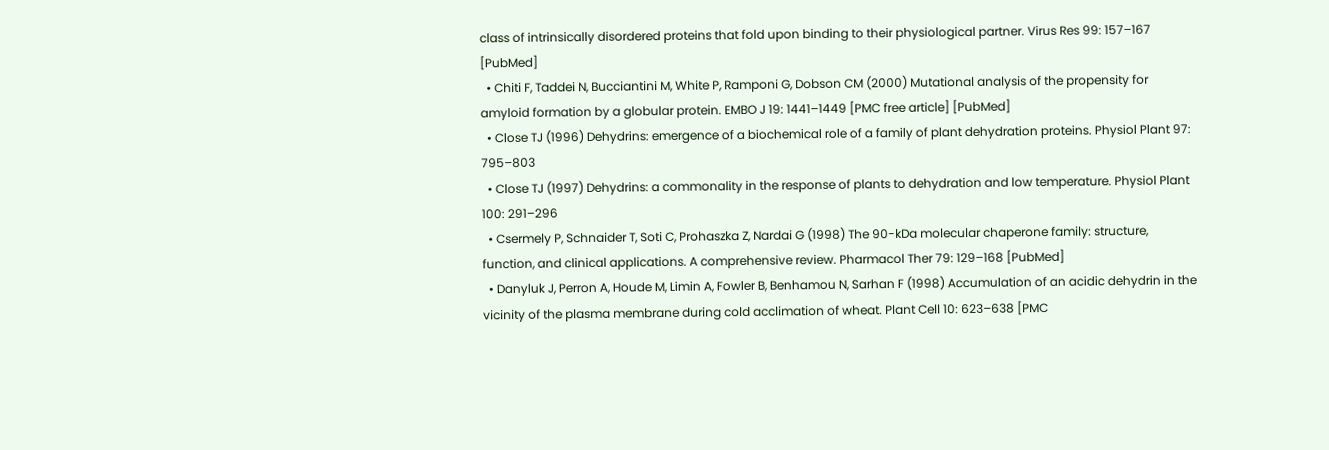class of intrinsically disordered proteins that fold upon binding to their physiological partner. Virus Res 99: 157–167 [PubMed]
  • Chiti F, Taddei N, Bucciantini M, White P, Ramponi G, Dobson CM (2000) Mutational analysis of the propensity for amyloid formation by a globular protein. EMBO J 19: 1441–1449 [PMC free article] [PubMed]
  • Close TJ (1996) Dehydrins: emergence of a biochemical role of a family of plant dehydration proteins. Physiol Plant 97: 795–803
  • Close TJ (1997) Dehydrins: a commonality in the response of plants to dehydration and low temperature. Physiol Plant 100: 291–296
  • Csermely P, Schnaider T, Soti C, Prohaszka Z, Nardai G (1998) The 90-kDa molecular chaperone family: structure, function, and clinical applications. A comprehensive review. Pharmacol Ther 79: 129–168 [PubMed]
  • Danyluk J, Perron A, Houde M, Limin A, Fowler B, Benhamou N, Sarhan F (1998) Accumulation of an acidic dehydrin in the vicinity of the plasma membrane during cold acclimation of wheat. Plant Cell 10: 623–638 [PMC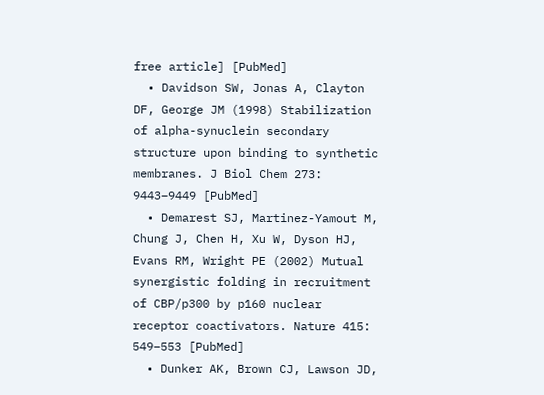free article] [PubMed]
  • Davidson SW, Jonas A, Clayton DF, George JM (1998) Stabilization of alpha-synuclein secondary structure upon binding to synthetic membranes. J Biol Chem 273: 9443–9449 [PubMed]
  • Demarest SJ, Martinez-Yamout M, Chung J, Chen H, Xu W, Dyson HJ, Evans RM, Wright PE (2002) Mutual synergistic folding in recruitment of CBP/p300 by p160 nuclear receptor coactivators. Nature 415: 549–553 [PubMed]
  • Dunker AK, Brown CJ, Lawson JD,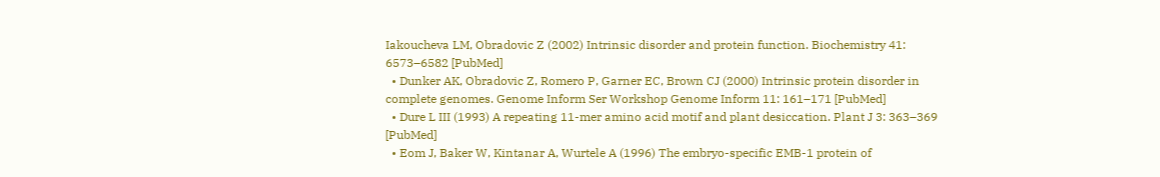Iakoucheva LM, Obradovic Z (2002) Intrinsic disorder and protein function. Biochemistry 41: 6573–6582 [PubMed]
  • Dunker AK, Obradovic Z, Romero P, Garner EC, Brown CJ (2000) Intrinsic protein disorder in complete genomes. Genome Inform Ser Workshop Genome Inform 11: 161–171 [PubMed]
  • Dure L III (1993) A repeating 11-mer amino acid motif and plant desiccation. Plant J 3: 363–369 [PubMed]
  • Eom J, Baker W, Kintanar A, Wurtele A (1996) The embryo-specific EMB-1 protein of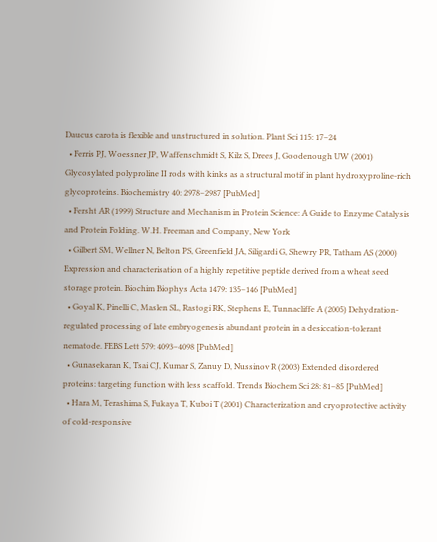Daucus carota is flexible and unstructured in solution. Plant Sci 115: 17–24
  • Ferris PJ, Woessner JP, Waffenschmidt S, Kilz S, Drees J, Goodenough UW (2001) Glycosylated polyproline II rods with kinks as a structural motif in plant hydroxyproline-rich glycoproteins. Biochemistry 40: 2978–2987 [PubMed]
  • Fersht AR (1999) Structure and Mechanism in Protein Science: A Guide to Enzyme Catalysis and Protein Folding. W.H. Freeman and Company, New York
  • Gilbert SM, Wellner N, Belton PS, Greenfield JA, Siligardi G, Shewry PR, Tatham AS (2000) Expression and characterisation of a highly repetitive peptide derived from a wheat seed storage protein. Biochim Biophys Acta 1479: 135–146 [PubMed]
  • Goyal K, Pinelli C, Maslen SL, Rastogi RK, Stephens E, Tunnacliffe A (2005) Dehydration-regulated processing of late embryogenesis abundant protein in a desiccation-tolerant nematode. FEBS Lett 579: 4093–4098 [PubMed]
  • Gunasekaran K, Tsai CJ, Kumar S, Zanuy D, Nussinov R (2003) Extended disordered proteins: targeting function with less scaffold. Trends Biochem Sci 28: 81–85 [PubMed]
  • Hara M, Terashima S, Fukaya T, Kuboi T (2001) Characterization and cryoprotective activity of cold-responsive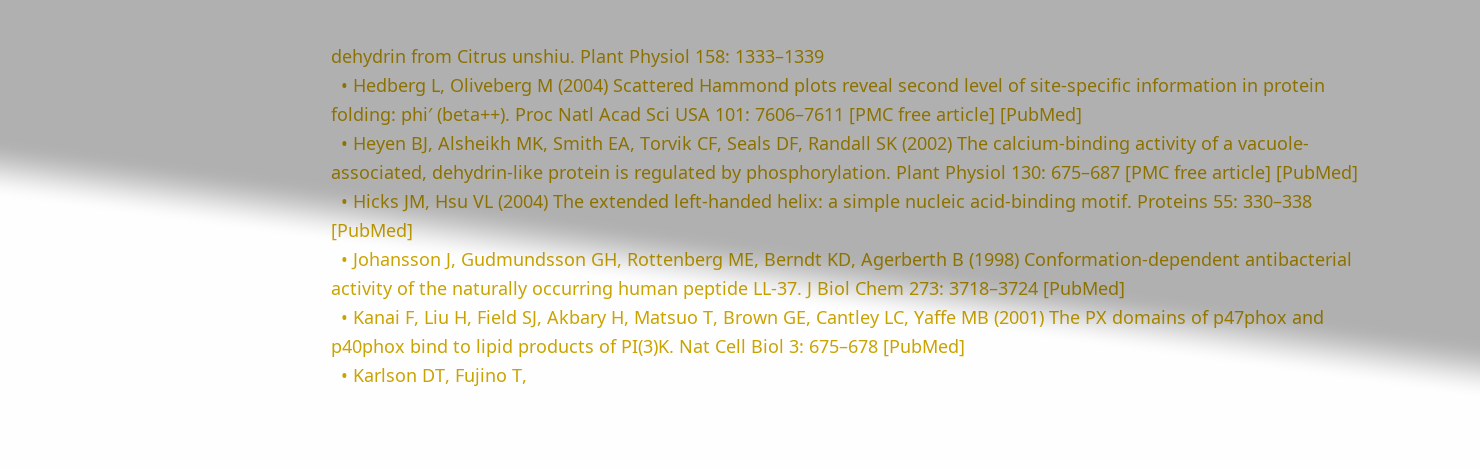dehydrin from Citrus unshiu. Plant Physiol 158: 1333–1339
  • Hedberg L, Oliveberg M (2004) Scattered Hammond plots reveal second level of site-specific information in protein folding: phi′ (beta++). Proc Natl Acad Sci USA 101: 7606–7611 [PMC free article] [PubMed]
  • Heyen BJ, Alsheikh MK, Smith EA, Torvik CF, Seals DF, Randall SK (2002) The calcium-binding activity of a vacuole-associated, dehydrin-like protein is regulated by phosphorylation. Plant Physiol 130: 675–687 [PMC free article] [PubMed]
  • Hicks JM, Hsu VL (2004) The extended left-handed helix: a simple nucleic acid-binding motif. Proteins 55: 330–338 [PubMed]
  • Johansson J, Gudmundsson GH, Rottenberg ME, Berndt KD, Agerberth B (1998) Conformation-dependent antibacterial activity of the naturally occurring human peptide LL-37. J Biol Chem 273: 3718–3724 [PubMed]
  • Kanai F, Liu H, Field SJ, Akbary H, Matsuo T, Brown GE, Cantley LC, Yaffe MB (2001) The PX domains of p47phox and p40phox bind to lipid products of PI(3)K. Nat Cell Biol 3: 675–678 [PubMed]
  • Karlson DT, Fujino T,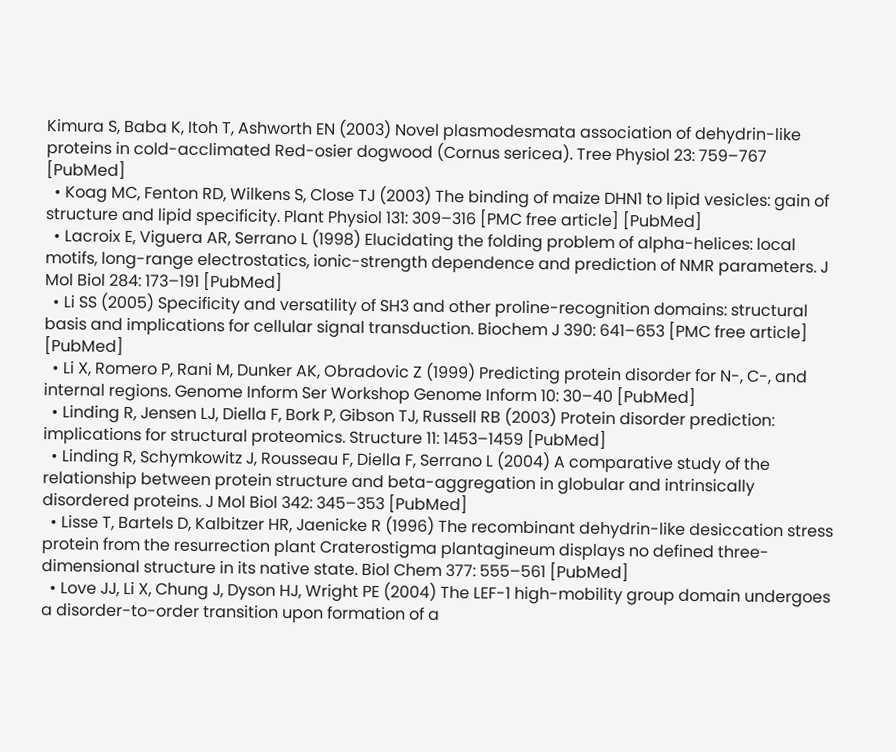Kimura S, Baba K, Itoh T, Ashworth EN (2003) Novel plasmodesmata association of dehydrin-like proteins in cold-acclimated Red-osier dogwood (Cornus sericea). Tree Physiol 23: 759–767 [PubMed]
  • Koag MC, Fenton RD, Wilkens S, Close TJ (2003) The binding of maize DHN1 to lipid vesicles: gain of structure and lipid specificity. Plant Physiol 131: 309–316 [PMC free article] [PubMed]
  • Lacroix E, Viguera AR, Serrano L (1998) Elucidating the folding problem of alpha-helices: local motifs, long-range electrostatics, ionic-strength dependence and prediction of NMR parameters. J Mol Biol 284: 173–191 [PubMed]
  • Li SS (2005) Specificity and versatility of SH3 and other proline-recognition domains: structural basis and implications for cellular signal transduction. Biochem J 390: 641–653 [PMC free article] [PubMed]
  • Li X, Romero P, Rani M, Dunker AK, Obradovic Z (1999) Predicting protein disorder for N-, C-, and internal regions. Genome Inform Ser Workshop Genome Inform 10: 30–40 [PubMed]
  • Linding R, Jensen LJ, Diella F, Bork P, Gibson TJ, Russell RB (2003) Protein disorder prediction: implications for structural proteomics. Structure 11: 1453–1459 [PubMed]
  • Linding R, Schymkowitz J, Rousseau F, Diella F, Serrano L (2004) A comparative study of the relationship between protein structure and beta-aggregation in globular and intrinsically disordered proteins. J Mol Biol 342: 345–353 [PubMed]
  • Lisse T, Bartels D, Kalbitzer HR, Jaenicke R (1996) The recombinant dehydrin-like desiccation stress protein from the resurrection plant Craterostigma plantagineum displays no defined three-dimensional structure in its native state. Biol Chem 377: 555–561 [PubMed]
  • Love JJ, Li X, Chung J, Dyson HJ, Wright PE (2004) The LEF-1 high-mobility group domain undergoes a disorder-to-order transition upon formation of a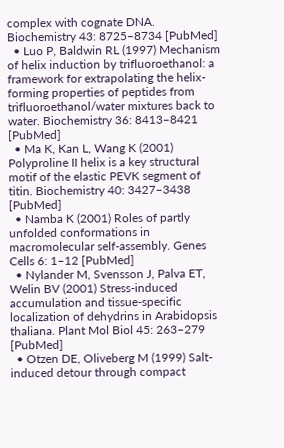complex with cognate DNA. Biochemistry 43: 8725–8734 [PubMed]
  • Luo P, Baldwin RL (1997) Mechanism of helix induction by trifluoroethanol: a framework for extrapolating the helix-forming properties of peptides from trifluoroethanol/water mixtures back to water. Biochemistry 36: 8413–8421 [PubMed]
  • Ma K, Kan L, Wang K (2001) Polyproline II helix is a key structural motif of the elastic PEVK segment of titin. Biochemistry 40: 3427–3438 [PubMed]
  • Namba K (2001) Roles of partly unfolded conformations in macromolecular self-assembly. Genes Cells 6: 1–12 [PubMed]
  • Nylander M, Svensson J, Palva ET, Welin BV (2001) Stress-induced accumulation and tissue-specific localization of dehydrins in Arabidopsis thaliana. Plant Mol Biol 45: 263–279 [PubMed]
  • Otzen DE, Oliveberg M (1999) Salt-induced detour through compact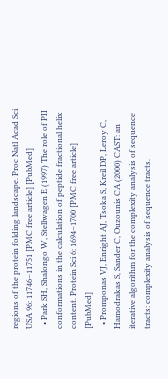regions of the protein folding landscape. Proc Natl Acad Sci USA 96: 11746–11751 [PMC free article] [PubMed]
  • Park SH, Shalongo W, Stellwagen E (1997) The role of PII conformations in the calculation of peptide fractional helix content. Protein Sci 6: 1694–1700 [PMC free article] [PubMed]
  • Promponas VJ, Enright AJ, Tsoka S, Kreil DP, Leroy C, Hamodrakas S, Sander C, Ouzounis CA (2000) CAST: an iterative algorithm for the complexity analysis of sequence tracts: complexity analysis of sequence tracts.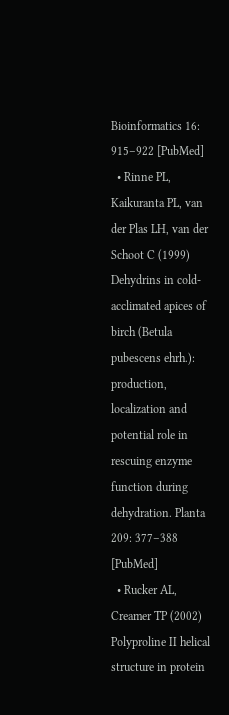Bioinformatics 16: 915–922 [PubMed]
  • Rinne PL, Kaikuranta PL, van der Plas LH, van der Schoot C (1999) Dehydrins in cold-acclimated apices of birch (Betula pubescens ehrh.): production, localization and potential role in rescuing enzyme function during dehydration. Planta 209: 377–388 [PubMed]
  • Rucker AL, Creamer TP (2002) Polyproline II helical structure in protein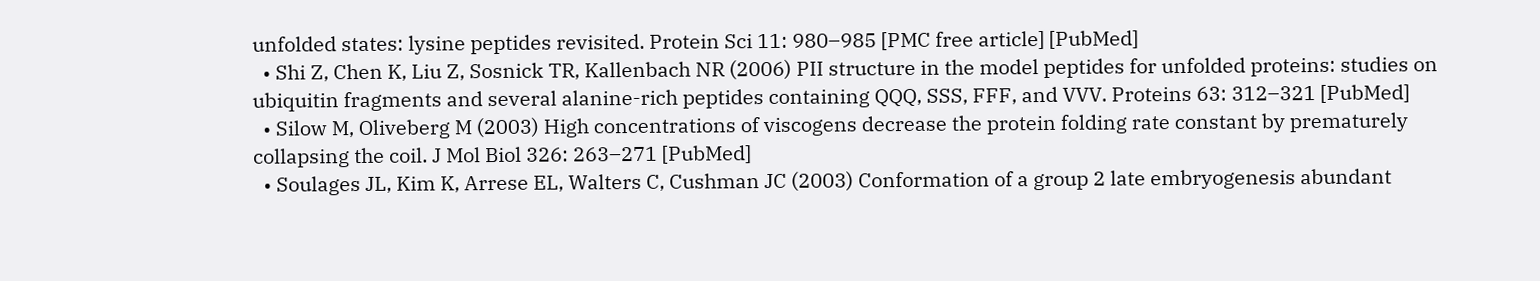unfolded states: lysine peptides revisited. Protein Sci 11: 980–985 [PMC free article] [PubMed]
  • Shi Z, Chen K, Liu Z, Sosnick TR, Kallenbach NR (2006) PII structure in the model peptides for unfolded proteins: studies on ubiquitin fragments and several alanine-rich peptides containing QQQ, SSS, FFF, and VVV. Proteins 63: 312–321 [PubMed]
  • Silow M, Oliveberg M (2003) High concentrations of viscogens decrease the protein folding rate constant by prematurely collapsing the coil. J Mol Biol 326: 263–271 [PubMed]
  • Soulages JL, Kim K, Arrese EL, Walters C, Cushman JC (2003) Conformation of a group 2 late embryogenesis abundant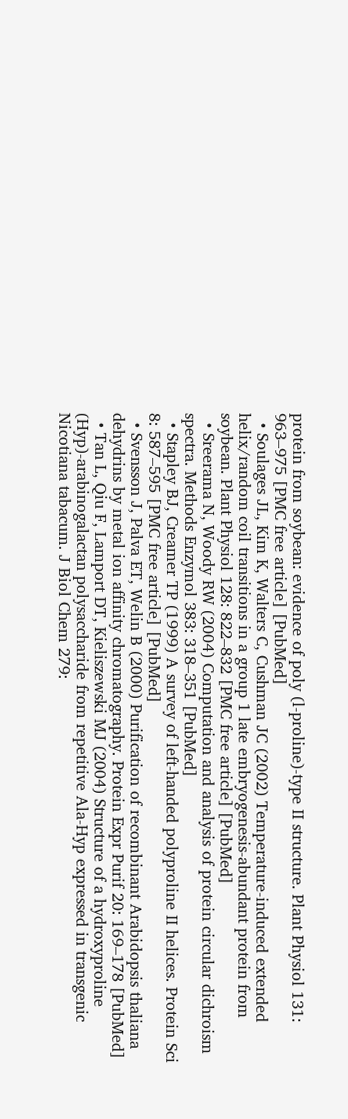protein from soybean: evidence of poly (l-proline)-type II structure. Plant Physiol 131: 963–975 [PMC free article] [PubMed]
  • Soulages JL, Kim K, Walters C, Cushman JC (2002) Temperature-induced extended helix/random coil transitions in a group 1 late embryogenesis-abundant protein from soybean. Plant Physiol 128: 822–832 [PMC free article] [PubMed]
  • Sreerama N, Woody RW (2004) Computation and analysis of protein circular dichroism spectra. Methods Enzymol 383: 318–351 [PubMed]
  • Stapley BJ, Creamer TP (1999) A survey of left-handed polyproline II helices. Protein Sci 8: 587–595 [PMC free article] [PubMed]
  • Svensson J, Palva ET, Welin B (2000) Purification of recombinant Arabidopsis thaliana dehydrins by metal ion affinity chromatography. Protein Expr Purif 20: 169–178 [PubMed]
  • Tan L, Qiu F, Lamport DT, Kieliszewski MJ (2004) Structure of a hydroxyproline (Hyp)-arabinogalactan polysaccharide from repetitive Ala-Hyp expressed in transgenic Nicotiana tabacum. J Biol Chem 279: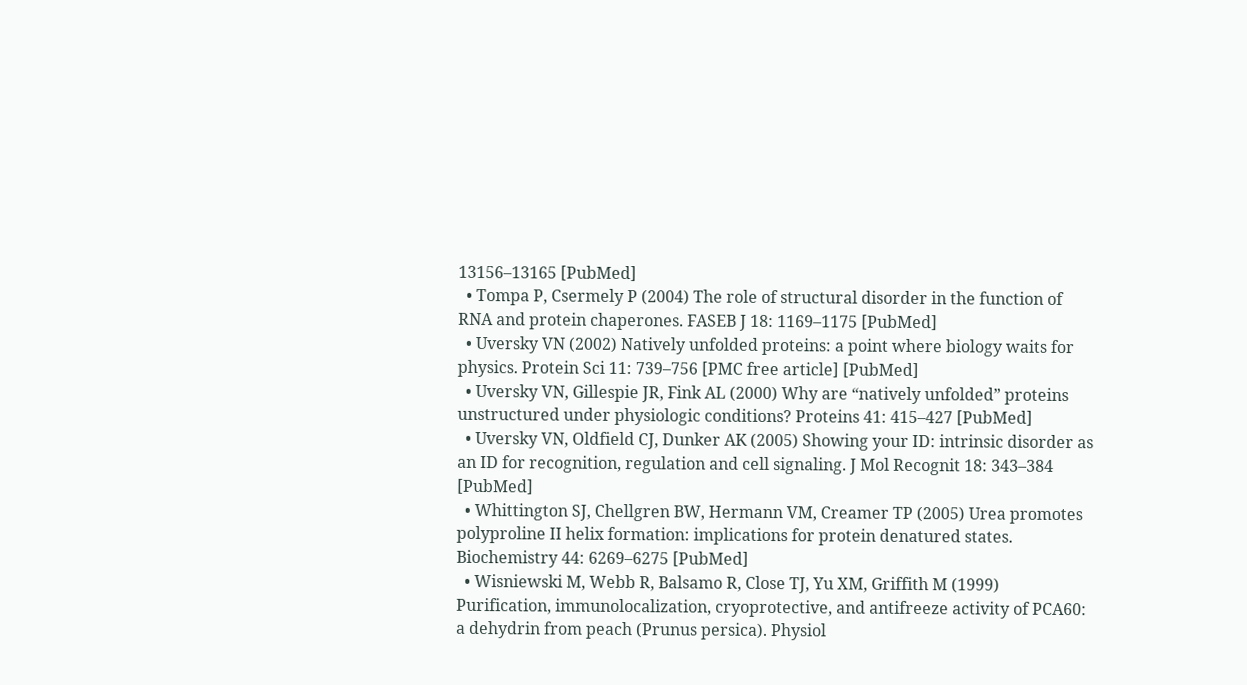13156–13165 [PubMed]
  • Tompa P, Csermely P (2004) The role of structural disorder in the function of RNA and protein chaperones. FASEB J 18: 1169–1175 [PubMed]
  • Uversky VN (2002) Natively unfolded proteins: a point where biology waits for physics. Protein Sci 11: 739–756 [PMC free article] [PubMed]
  • Uversky VN, Gillespie JR, Fink AL (2000) Why are “natively unfolded” proteins unstructured under physiologic conditions? Proteins 41: 415–427 [PubMed]
  • Uversky VN, Oldfield CJ, Dunker AK (2005) Showing your ID: intrinsic disorder as an ID for recognition, regulation and cell signaling. J Mol Recognit 18: 343–384 [PubMed]
  • Whittington SJ, Chellgren BW, Hermann VM, Creamer TP (2005) Urea promotes polyproline II helix formation: implications for protein denatured states. Biochemistry 44: 6269–6275 [PubMed]
  • Wisniewski M, Webb R, Balsamo R, Close TJ, Yu XM, Griffith M (1999) Purification, immunolocalization, cryoprotective, and antifreeze activity of PCA60: a dehydrin from peach (Prunus persica). Physiol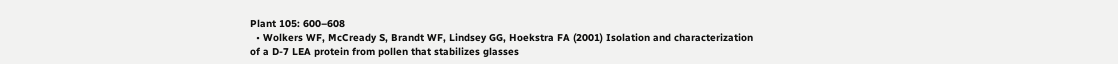Plant 105: 600–608
  • Wolkers WF, McCready S, Brandt WF, Lindsey GG, Hoekstra FA (2001) Isolation and characterization of a D-7 LEA protein from pollen that stabilizes glasses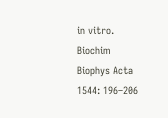in vitro. Biochim Biophys Acta 1544: 196–206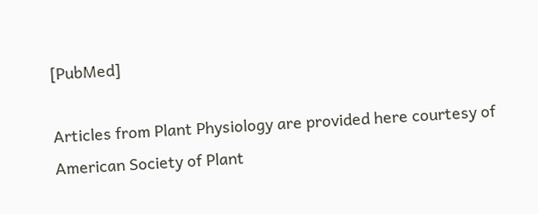[PubMed]

Articles from Plant Physiology are provided here courtesy of American Society of Plant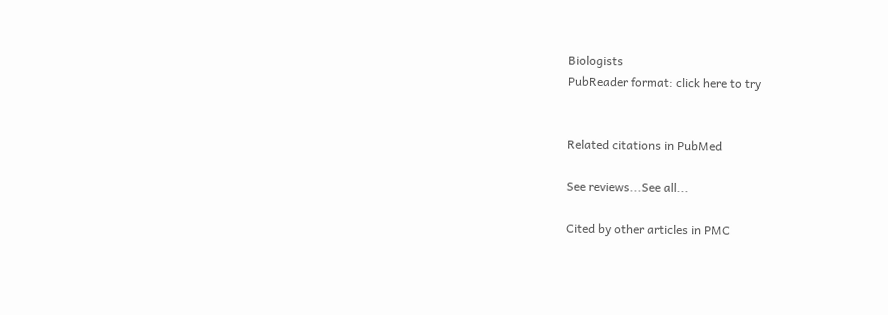Biologists
PubReader format: click here to try


Related citations in PubMed

See reviews...See all...

Cited by other articles in PMC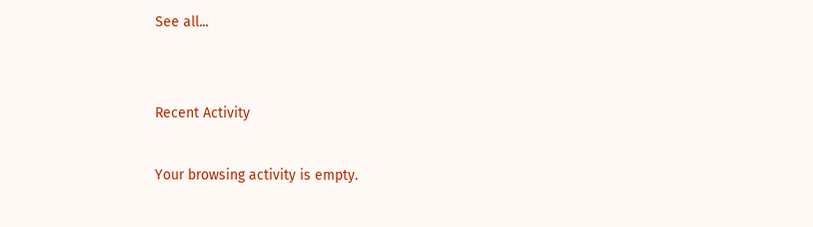See all...


Recent Activity

Your browsing activity is empty.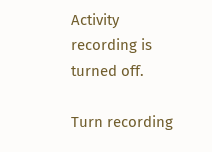Activity recording is turned off.

Turn recording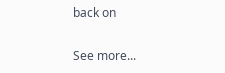back on

See more...